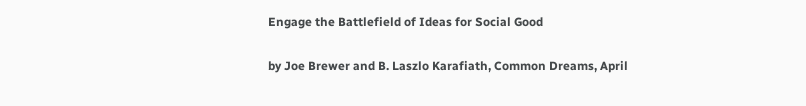Engage the Battlefield of Ideas for Social Good

by Joe Brewer and B. Laszlo Karafiath, Common Dreams, April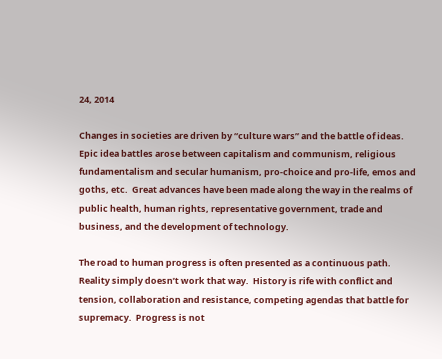24, 2014

Changes in societies are driven by “culture wars” and the battle of ideas.  Epic idea battles arose between capitalism and communism, religious fundamentalism and secular humanism, pro-choice and pro-life, emos and goths, etc.  Great advances have been made along the way in the realms of public health, human rights, representative government, trade and business, and the development of technology.

The road to human progress is often presented as a continuous path.  Reality simply doesn’t work that way.  History is rife with conflict and tension, collaboration and resistance, competing agendas that battle for supremacy.  Progress is not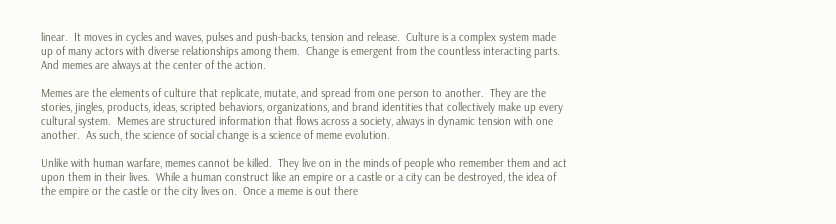linear.  It moves in cycles and waves, pulses and push-backs, tension and release.  Culture is a complex system made up of many actors with diverse relationships among them.  Change is emergent from the countless interacting parts.  And memes are always at the center of the action.

Memes are the elements of culture that replicate, mutate, and spread from one person to another.  They are the stories, jingles, products, ideas, scripted behaviors, organizations, and brand identities that collectively make up every cultural system.  Memes are structured information that flows across a society, always in dynamic tension with one another.  As such, the science of social change is a science of meme evolution.

Unlike with human warfare, memes cannot be killed.  They live on in the minds of people who remember them and act upon them in their lives.  While a human construct like an empire or a castle or a city can be destroyed, the idea of the empire or the castle or the city lives on.  Once a meme is out there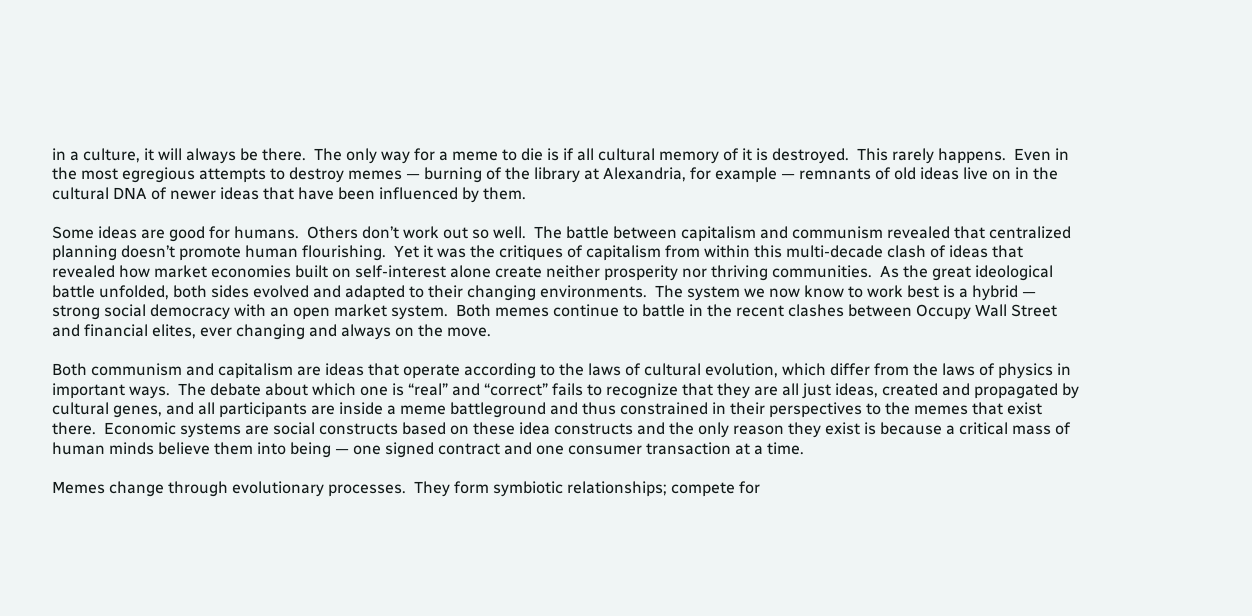in a culture, it will always be there.  The only way for a meme to die is if all cultural memory of it is destroyed.  This rarely happens.  Even in the most egregious attempts to destroy memes — burning of the library at Alexandria, for example — remnants of old ideas live on in the cultural DNA of newer ideas that have been influenced by them.

Some ideas are good for humans.  Others don’t work out so well.  The battle between capitalism and communism revealed that centralized planning doesn’t promote human flourishing.  Yet it was the critiques of capitalism from within this multi-decade clash of ideas that revealed how market economies built on self-interest alone create neither prosperity nor thriving communities.  As the great ideological battle unfolded, both sides evolved and adapted to their changing environments.  The system we now know to work best is a hybrid — strong social democracy with an open market system.  Both memes continue to battle in the recent clashes between Occupy Wall Street and financial elites, ever changing and always on the move.

Both communism and capitalism are ideas that operate according to the laws of cultural evolution, which differ from the laws of physics in important ways.  The debate about which one is “real” and “correct” fails to recognize that they are all just ideas, created and propagated by cultural genes, and all participants are inside a meme battleground and thus constrained in their perspectives to the memes that exist there.  Economic systems are social constructs based on these idea constructs and the only reason they exist is because a critical mass of human minds believe them into being — one signed contract and one consumer transaction at a time.

Memes change through evolutionary processes.  They form symbiotic relationships; compete for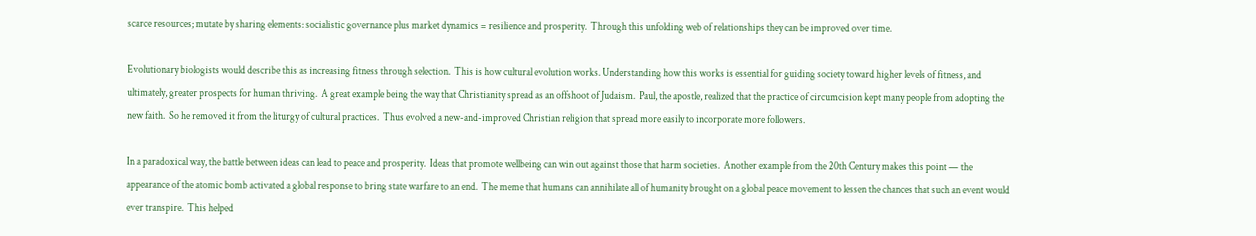scarce resources; mutate by sharing elements: socialistic governance plus market dynamics = resilience and prosperity.  Through this unfolding web of relationships they can be improved over time.

Evolutionary biologists would describe this as increasing fitness through selection.  This is how cultural evolution works. Understanding how this works is essential for guiding society toward higher levels of fitness, and ultimately, greater prospects for human thriving.  A great example being the way that Christianity spread as an offshoot of Judaism.  Paul, the apostle, realized that the practice of circumcision kept many people from adopting the new faith.  So he removed it from the liturgy of cultural practices.  Thus evolved a new-and-improved Christian religion that spread more easily to incorporate more followers.

In a paradoxical way, the battle between ideas can lead to peace and prosperity.  Ideas that promote wellbeing can win out against those that harm societies.  Another example from the 20th Century makes this point — the appearance of the atomic bomb activated a global response to bring state warfare to an end.  The meme that humans can annihilate all of humanity brought on a global peace movement to lessen the chances that such an event would ever transpire.  This helped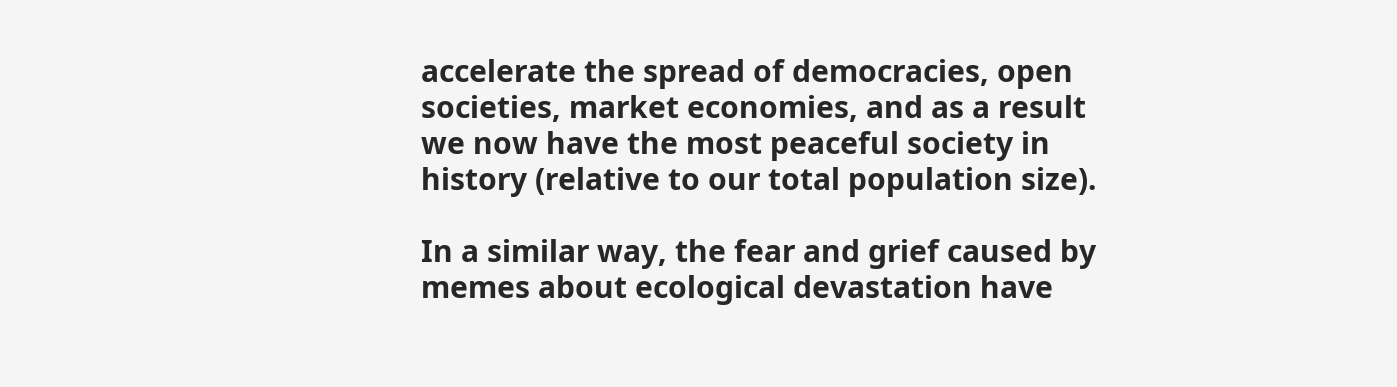accelerate the spread of democracies, open societies, market economies, and as a result we now have the most peaceful society in history (relative to our total population size).

In a similar way, the fear and grief caused by memes about ecological devastation have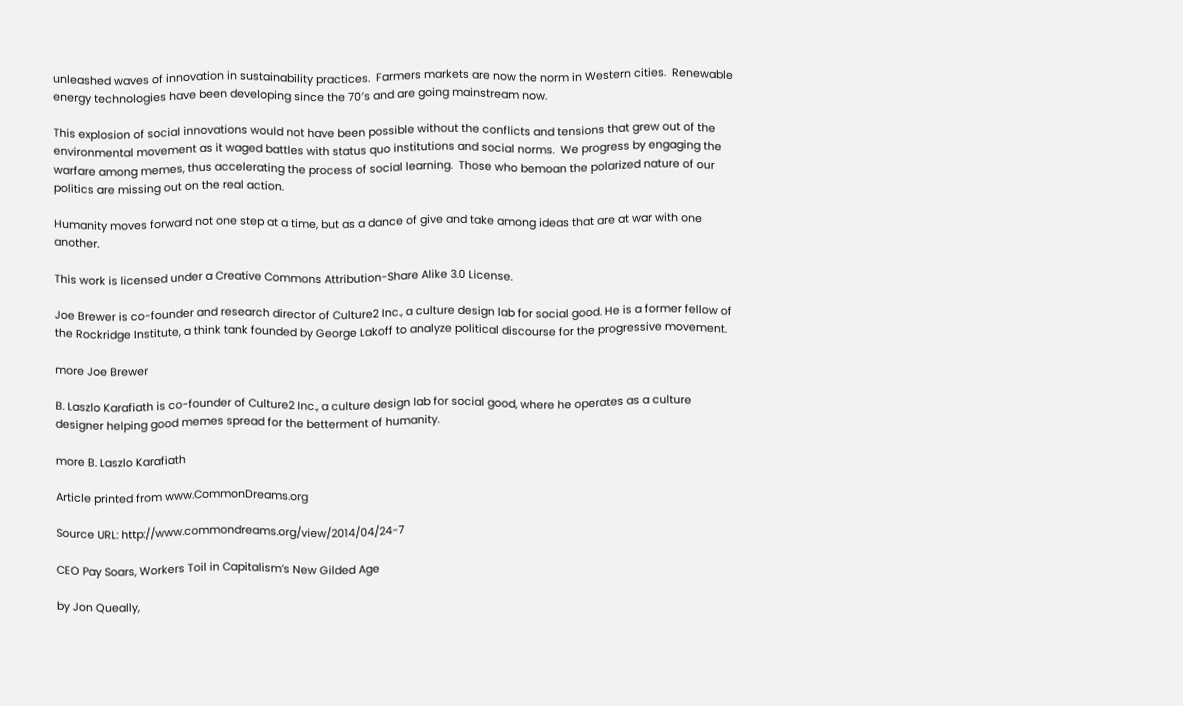unleashed waves of innovation in sustainability practices.  Farmers markets are now the norm in Western cities.  Renewable energy technologies have been developing since the 70′s and are going mainstream now.

This explosion of social innovations would not have been possible without the conflicts and tensions that grew out of the environmental movement as it waged battles with status quo institutions and social norms.  We progress by engaging the warfare among memes, thus accelerating the process of social learning.  Those who bemoan the polarized nature of our politics are missing out on the real action.

Humanity moves forward not one step at a time, but as a dance of give and take among ideas that are at war with one another.

This work is licensed under a Creative Commons Attribution-Share Alike 3.0 License.

Joe Brewer is co-founder and research director of Culture2 Inc., a culture design lab for social good. He is a former fellow of the Rockridge Institute, a think tank founded by George Lakoff to analyze political discourse for the progressive movement.

more Joe Brewer

B. Laszlo Karafiath is co-founder of Culture2 Inc., a culture design lab for social good, where he operates as a culture designer helping good memes spread for the betterment of humanity.

more B. Laszlo Karafiath

Article printed from www.CommonDreams.org

Source URL: http://www.commondreams.org/view/2014/04/24-7

CEO Pay Soars, Workers Toil in Capitalism’s New Gilded Age

by Jon Queally,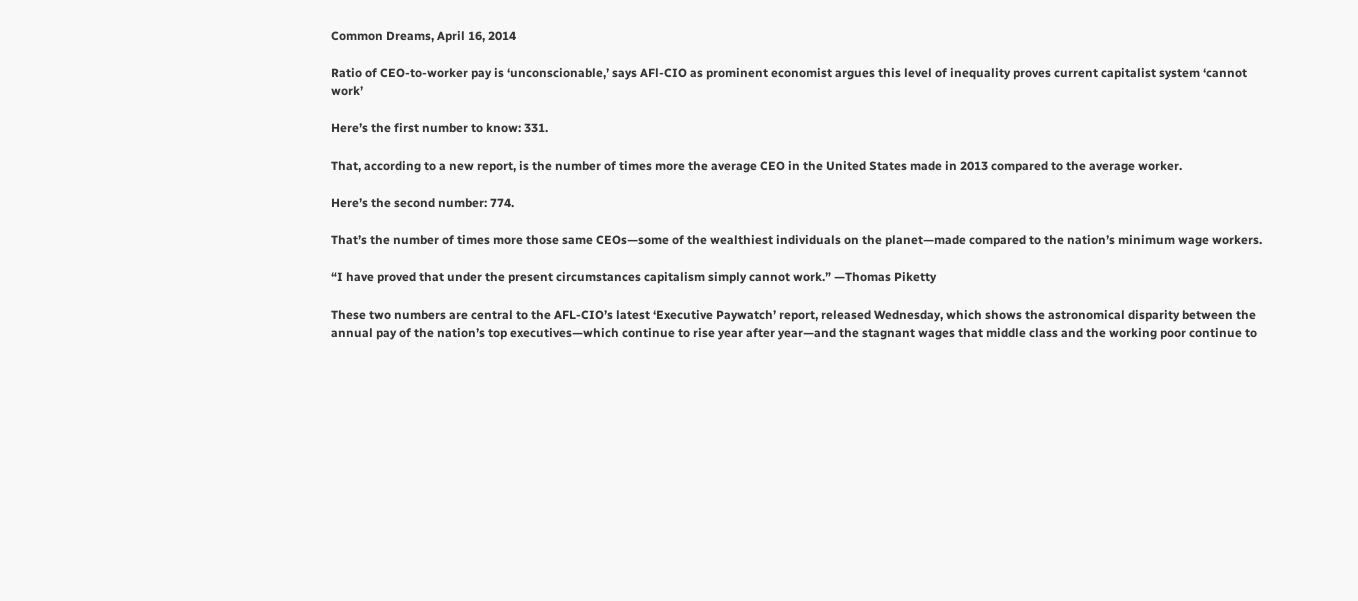Common Dreams, April 16, 2014

Ratio of CEO-to-worker pay is ‘unconscionable,’ says AFl-CIO as prominent economist argues this level of inequality proves current capitalist system ‘cannot work’

Here’s the first number to know: 331.

That, according to a new report, is the number of times more the average CEO in the United States made in 2013 compared to the average worker.

Here’s the second number: 774.

That’s the number of times more those same CEOs—some of the wealthiest individuals on the planet—made compared to the nation’s minimum wage workers.

“I have proved that under the present circumstances capitalism simply cannot work.” —Thomas Piketty

These two numbers are central to the AFL-CIO’s latest ‘Executive Paywatch’ report, released Wednesday, which shows the astronomical disparity between the annual pay of the nation’s top executives—which continue to rise year after year—and the stagnant wages that middle class and the working poor continue to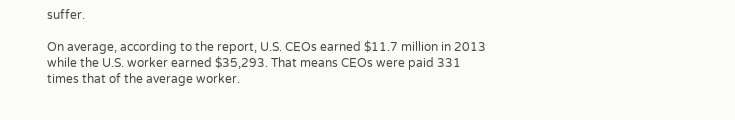suffer.

On average, according to the report, U.S. CEOs earned $11.7 million in 2013 while the U.S. worker earned $35,293. That means CEOs were paid 331 times that of the average worker.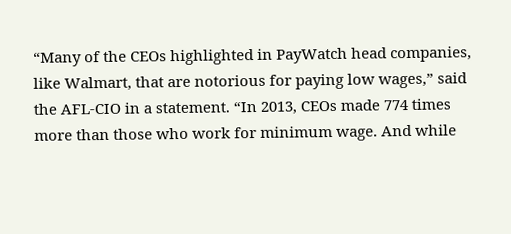“Many of the CEOs highlighted in PayWatch head companies, like Walmart, that are notorious for paying low wages,” said the AFL-CIO in a statement. “In 2013, CEOs made 774 times more than those who work for minimum wage. And while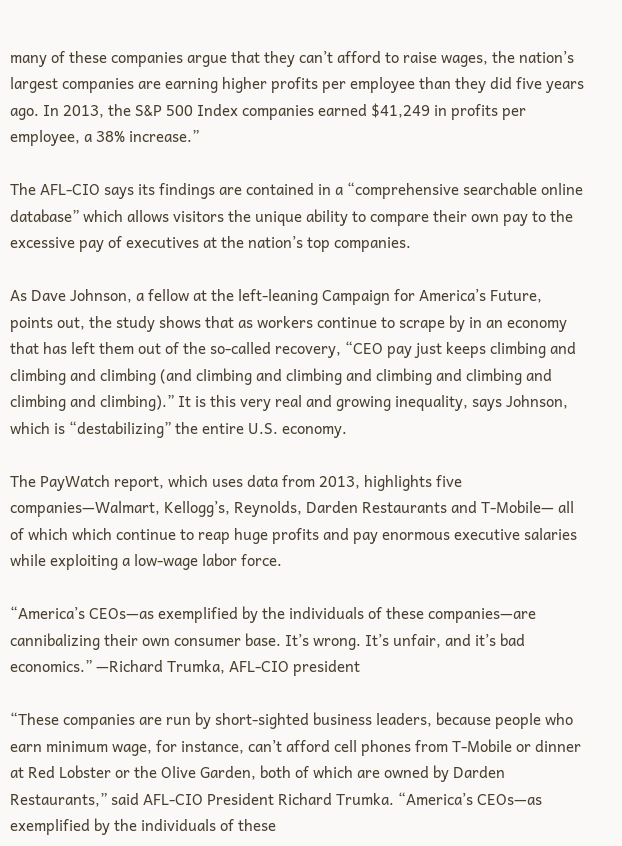many of these companies argue that they can’t afford to raise wages, the nation’s largest companies are earning higher profits per employee than they did five years ago. In 2013, the S&P 500 Index companies earned $41,249 in profits per employee, a 38% increase.”

The AFL-CIO says its findings are contained in a “comprehensive searchable online database” which allows visitors the unique ability to compare their own pay to the excessive pay of executives at the nation’s top companies.

As Dave Johnson, a fellow at the left-leaning Campaign for America’s Future, points out, the study shows that as workers continue to scrape by in an economy that has left them out of the so-called recovery, “CEO pay just keeps climbing and climbing and climbing (and climbing and climbing and climbing and climbing and climbing and climbing).” It is this very real and growing inequality, says Johnson, which is “destabilizing” the entire U.S. economy.

The PayWatch report, which uses data from 2013, highlights five companies—Walmart, Kellogg’s, Reynolds, Darden Restaurants and T-Mobile— all of which which continue to reap huge profits and pay enormous executive salaries while exploiting a low-wage labor force.

“America’s CEOs—as exemplified by the individuals of these companies—are cannibalizing their own consumer base. It’s wrong. It’s unfair, and it’s bad economics.” —Richard Trumka, AFL-CIO president

“These companies are run by short-sighted business leaders, because people who earn minimum wage, for instance, can’t afford cell phones from T-Mobile or dinner at Red Lobster or the Olive Garden, both of which are owned by Darden Restaurants,” said AFL-CIO President Richard Trumka. “America’s CEOs—as exemplified by the individuals of these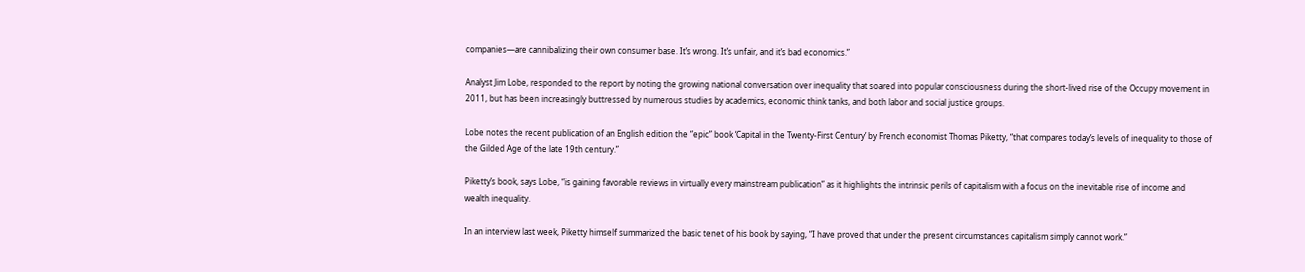companies—are cannibalizing their own consumer base. It’s wrong. It’s unfair, and it’s bad economics.”

Analyst Jim Lobe, responded to the report by noting the growing national conversation over inequality that soared into popular consciousness during the short-lived rise of the Occupy movement in 2011, but has been increasingly buttressed by numerous studies by academics, economic think tanks, and both labor and social justice groups.

Lobe notes the recent publication of an English edition the “epic” book ‘Capital in the Twenty-First Century’ by French economist Thomas Piketty, “that compares today’s levels of inequality to those of the Gilded Age of the late 19th century.”

Piketty’s book, says Lobe, “is gaining favorable reviews in virtually every mainstream publication” as it highlights the intrinsic perils of capitalism with a focus on the inevitable rise of income and wealth inequality.

In an interview last week, Piketty himself summarized the basic tenet of his book by saying, “I have proved that under the present circumstances capitalism simply cannot work.”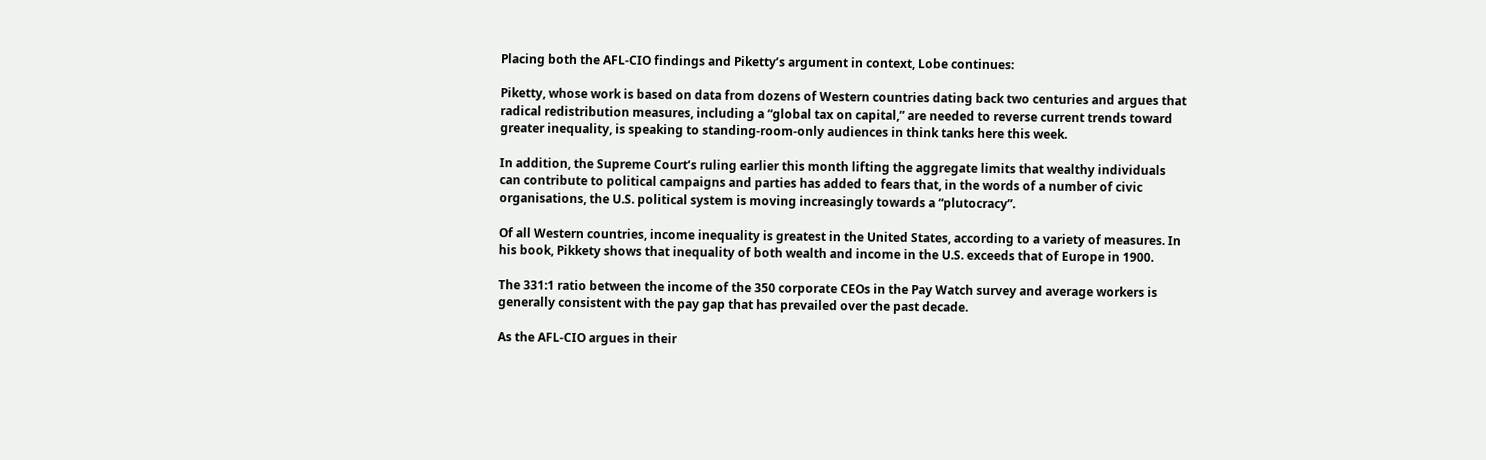Placing both the AFL-CIO findings and Piketty’s argument in context, Lobe continues:

Piketty, whose work is based on data from dozens of Western countries dating back two centuries and argues that radical redistribution measures, including a “global tax on capital,” are needed to reverse current trends toward greater inequality, is speaking to standing-room-only audiences in think tanks here this week.

In addition, the Supreme Court’s ruling earlier this month lifting the aggregate limits that wealthy individuals can contribute to political campaigns and parties has added to fears that, in the words of a number of civic organisations, the U.S. political system is moving increasingly towards a “plutocracy”.

Of all Western countries, income inequality is greatest in the United States, according to a variety of measures. In his book, Pikkety shows that inequality of both wealth and income in the U.S. exceeds that of Europe in 1900.

The 331:1 ratio between the income of the 350 corporate CEOs in the Pay Watch survey and average workers is generally consistent with the pay gap that has prevailed over the past decade.

As the AFL-CIO argues in their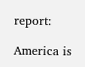report:

America is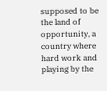supposed to be the land of opportunity, a country where hard work and playing by the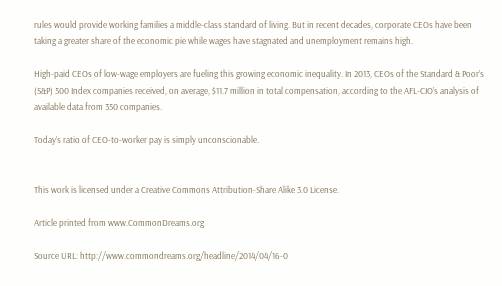rules would provide working families a middle-class standard of living. But in recent decades, corporate CEOs have been taking a greater share of the economic pie while wages have stagnated and unemployment remains high.

High-paid CEOs of low-wage employers are fueling this growing economic inequality. In 2013, CEOs of the Standard & Poor’s (S&P) 500 Index companies received, on average, $11.7 million in total compensation, according to the AFL-CIO’s analysis of available data from 350 companies.

Today’s ratio of CEO-to-worker pay is simply unconscionable.


This work is licensed under a Creative Commons Attribution-Share Alike 3.0 License.

Article printed from www.CommonDreams.org

Source URL: http://www.commondreams.org/headline/2014/04/16-0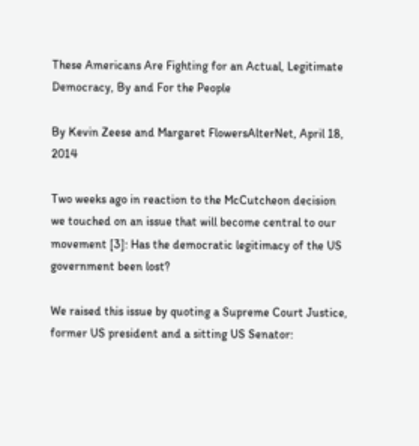These Americans Are Fighting for an Actual, Legitimate Democracy, By and For the People

By Kevin Zeese and Margaret FlowersAlterNet, April 18, 2014

Two weeks ago in reaction to the McCutcheon decision we touched on an issue that will become central to our movement [3]: Has the democratic legitimacy of the US government been lost?

We raised this issue by quoting a Supreme Court Justice, former US president and a sitting US Senator: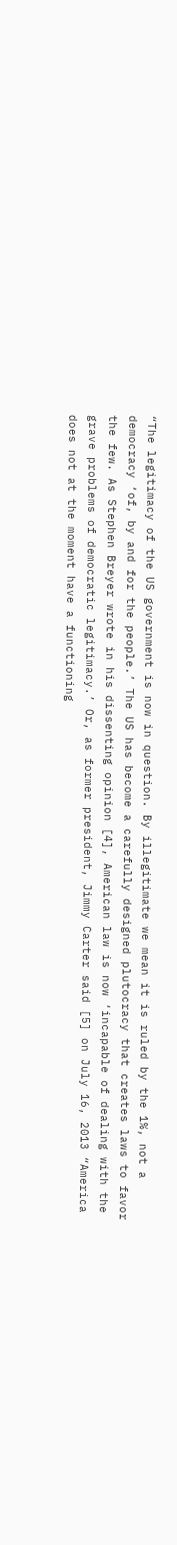“The legitimacy of the US government is now in question. By illegitimate we mean it is ruled by the 1%, not a democracy ‘of, by and for the people.’ The US has become a carefully designed plutocracy that creates laws to favor the few. As Stephen Breyer wrote in his dissenting opinion [4], American law is now ‘incapable of dealing with the grave problems of democratic legitimacy.’ Or, as former president, Jimmy Carter said [5] on July 16, 2013 “America does not at the moment have a functioning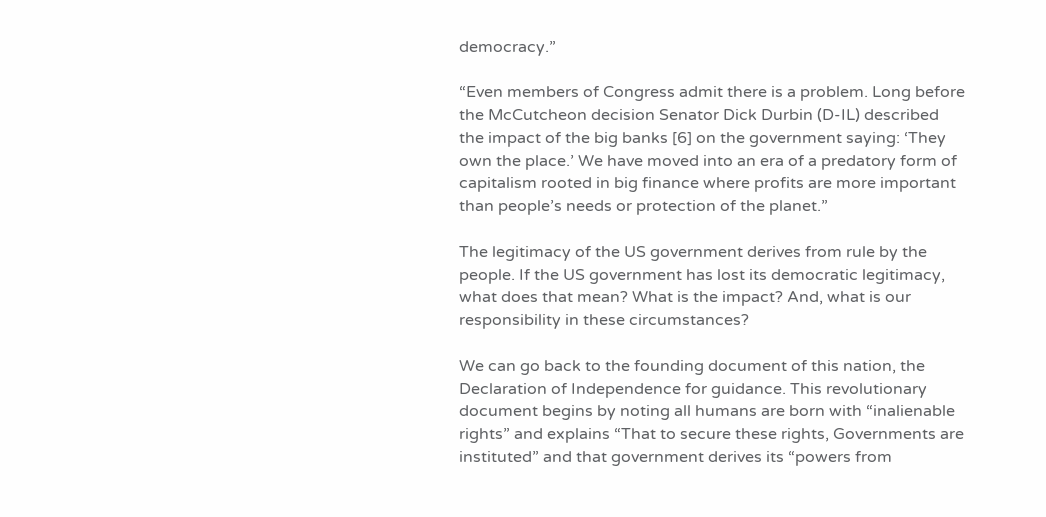democracy.”

“Even members of Congress admit there is a problem. Long before the McCutcheon decision Senator Dick Durbin (D-IL) described the impact of the big banks [6] on the government saying: ‘They own the place.’ We have moved into an era of a predatory form of capitalism rooted in big finance where profits are more important than people’s needs or protection of the planet.”

The legitimacy of the US government derives from rule by the people. If the US government has lost its democratic legitimacy, what does that mean? What is the impact? And, what is our responsibility in these circumstances?

We can go back to the founding document of this nation, the Declaration of Independence for guidance. This revolutionary document begins by noting all humans are born with “inalienable rights” and explains “That to secure these rights, Governments are instituted” and that government derives its “powers from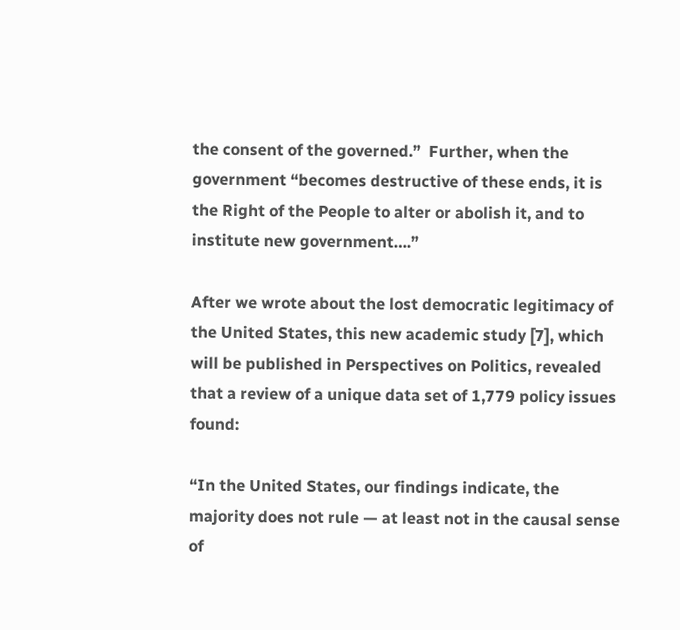the consent of the governed.”  Further, when the government “becomes destructive of these ends, it is the Right of the People to alter or abolish it, and to institute new government….”

After we wrote about the lost democratic legitimacy of the United States, this new academic study [7], which will be published in Perspectives on Politics, revealed that a review of a unique data set of 1,779 policy issues found:

“In the United States, our findings indicate, the majority does not rule — at least not in the causal sense of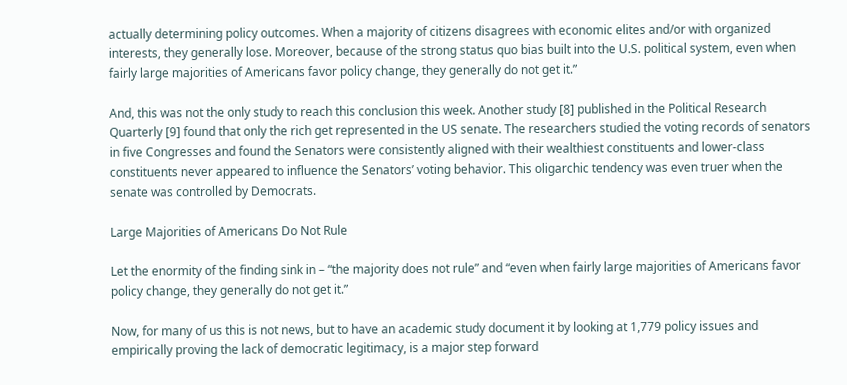actually determining policy outcomes. When a majority of citizens disagrees with economic elites and/or with organized interests, they generally lose. Moreover, because of the strong status quo bias built into the U.S. political system, even when fairly large majorities of Americans favor policy change, they generally do not get it.”

And, this was not the only study to reach this conclusion this week. Another study [8] published in the Political Research Quarterly [9] found that only the rich get represented in the US senate. The researchers studied the voting records of senators in five Congresses and found the Senators were consistently aligned with their wealthiest constituents and lower-class constituents never appeared to influence the Senators’ voting behavior. This oligarchic tendency was even truer when the senate was controlled by Democrats.

Large Majorities of Americans Do Not Rule

Let the enormity of the finding sink in – “the majority does not rule” and “even when fairly large majorities of Americans favor policy change, they generally do not get it.”

Now, for many of us this is not news, but to have an academic study document it by looking at 1,779 policy issues and empirically proving the lack of democratic legitimacy, is a major step forward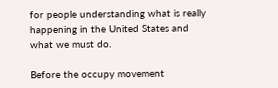for people understanding what is really happening in the United States and what we must do.

Before the occupy movement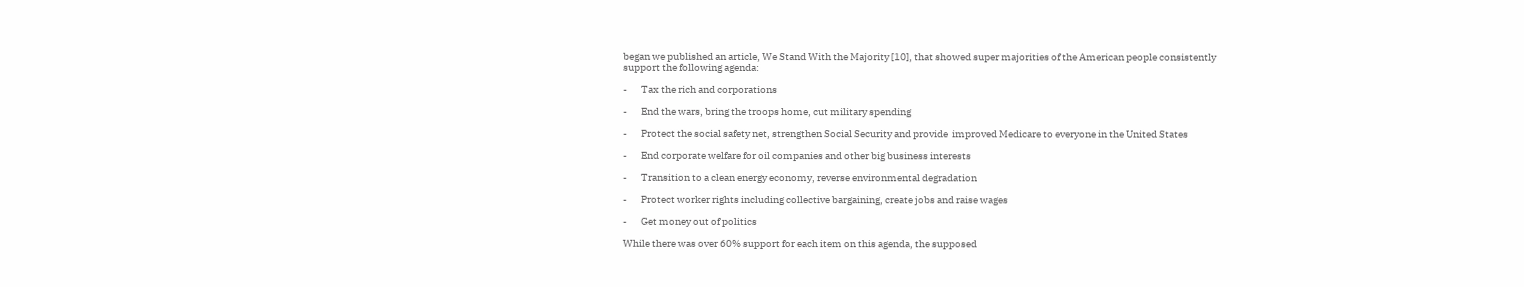began we published an article, We Stand With the Majority [10], that showed super majorities of the American people consistently support the following agenda:

-       Tax the rich and corporations

-       End the wars, bring the troops home, cut military spending

-       Protect the social safety net, strengthen Social Security and provide  improved Medicare to everyone in the United States

-       End corporate welfare for oil companies and other big business interests

-       Transition to a clean energy economy, reverse environmental degradation

-       Protect worker rights including collective bargaining, create jobs and raise wages

-       Get money out of politics

While there was over 60% support for each item on this agenda, the supposed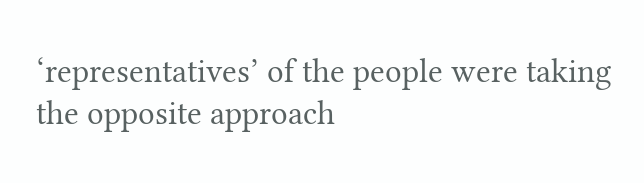‘representatives’ of the people were taking the opposite approach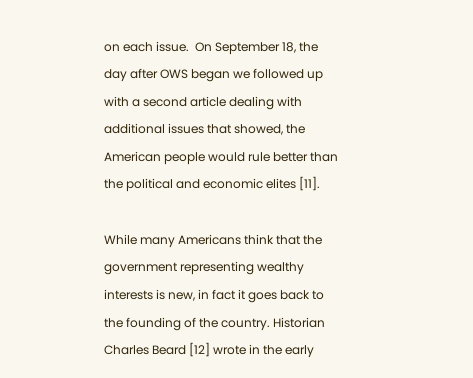on each issue.  On September 18, the day after OWS began we followed up with a second article dealing with additional issues that showed, the American people would rule better than the political and economic elites [11].

While many Americans think that the government representing wealthy interests is new, in fact it goes back to the founding of the country. Historian Charles Beard [12] wrote in the early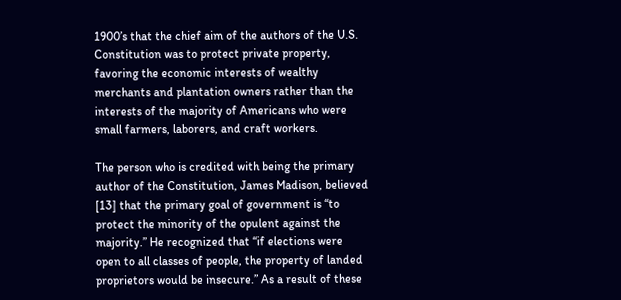1900’s that the chief aim of the authors of the U.S. Constitution was to protect private property, favoring the economic interests of wealthy merchants and plantation owners rather than the interests of the majority of Americans who were small farmers, laborers, and craft workers.

The person who is credited with being the primary author of the Constitution, James Madison, believed [13] that the primary goal of government is “to protect the minority of the opulent against the majority.” He recognized that “if elections were open to all classes of people, the property of landed proprietors would be insecure.” As a result of these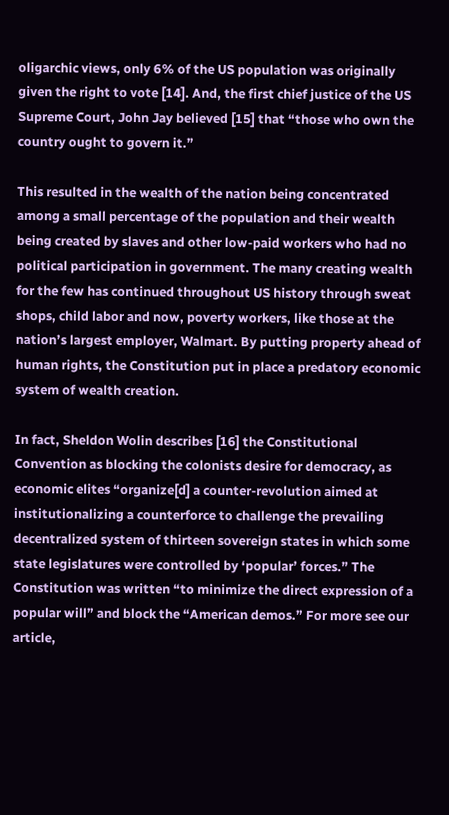oligarchic views, only 6% of the US population was originally given the right to vote [14]. And, the first chief justice of the US Supreme Court, John Jay believed [15] that “those who own the country ought to govern it.”

This resulted in the wealth of the nation being concentrated among a small percentage of the population and their wealth being created by slaves and other low-paid workers who had no political participation in government. The many creating wealth for the few has continued throughout US history through sweat shops, child labor and now, poverty workers, like those at the nation’s largest employer, Walmart. By putting property ahead of human rights, the Constitution put in place a predatory economic system of wealth creation.

In fact, Sheldon Wolin describes [16] the Constitutional Convention as blocking the colonists desire for democracy, as economic elites “organize[d] a counter-revolution aimed at institutionalizing a counterforce to challenge the prevailing decentralized system of thirteen sovereign states in which some state legislatures were controlled by ‘popular’ forces.” The Constitution was written “to minimize the direct expression of a popular will” and block the “American demos.” For more see our article,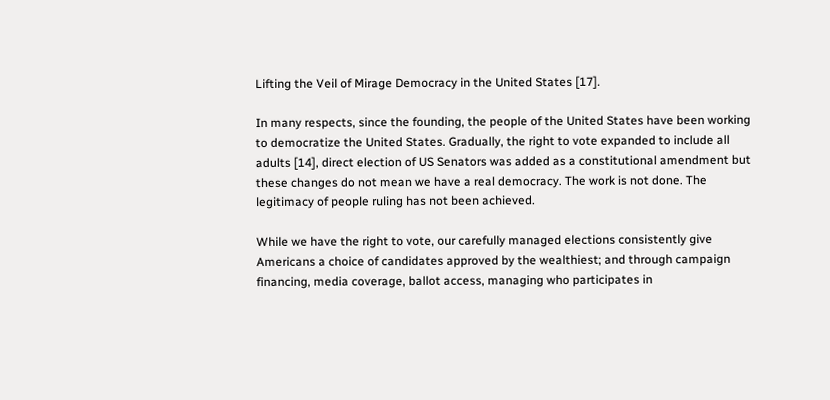Lifting the Veil of Mirage Democracy in the United States [17].

In many respects, since the founding, the people of the United States have been working to democratize the United States. Gradually, the right to vote expanded to include all adults [14], direct election of US Senators was added as a constitutional amendment but these changes do not mean we have a real democracy. The work is not done. The legitimacy of people ruling has not been achieved.

While we have the right to vote, our carefully managed elections consistently give Americans a choice of candidates approved by the wealthiest; and through campaign financing, media coverage, ballot access, managing who participates in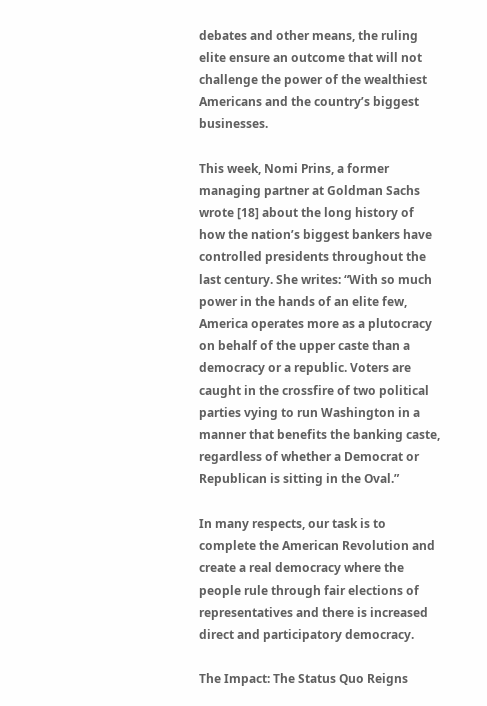debates and other means, the ruling elite ensure an outcome that will not challenge the power of the wealthiest Americans and the country’s biggest businesses.

This week, Nomi Prins, a former managing partner at Goldman Sachs wrote [18] about the long history of how the nation’s biggest bankers have controlled presidents throughout the last century. She writes: “With so much power in the hands of an elite few, America operates more as a plutocracy on behalf of the upper caste than a democracy or a republic. Voters are caught in the crossfire of two political parties vying to run Washington in a manner that benefits the banking caste, regardless of whether a Democrat or Republican is sitting in the Oval.”

In many respects, our task is to complete the American Revolution and create a real democracy where the people rule through fair elections of representatives and there is increased direct and participatory democracy.

The Impact: The Status Quo Reigns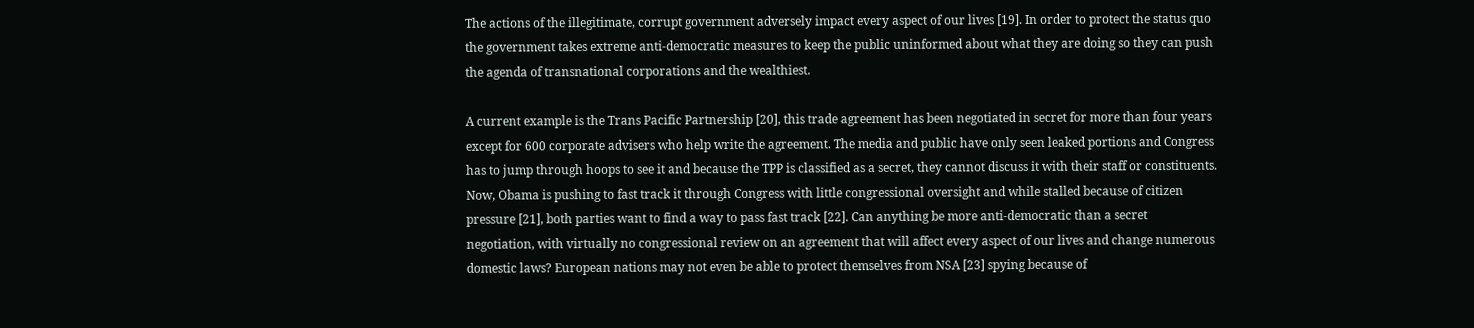The actions of the illegitimate, corrupt government adversely impact every aspect of our lives [19]. In order to protect the status quo the government takes extreme anti-democratic measures to keep the public uninformed about what they are doing so they can push the agenda of transnational corporations and the wealthiest.

A current example is the Trans Pacific Partnership [20], this trade agreement has been negotiated in secret for more than four years except for 600 corporate advisers who help write the agreement. The media and public have only seen leaked portions and Congress has to jump through hoops to see it and because the TPP is classified as a secret, they cannot discuss it with their staff or constituents. Now, Obama is pushing to fast track it through Congress with little congressional oversight and while stalled because of citizen pressure [21], both parties want to find a way to pass fast track [22]. Can anything be more anti-democratic than a secret negotiation, with virtually no congressional review on an agreement that will affect every aspect of our lives and change numerous domestic laws? European nations may not even be able to protect themselves from NSA [23] spying because of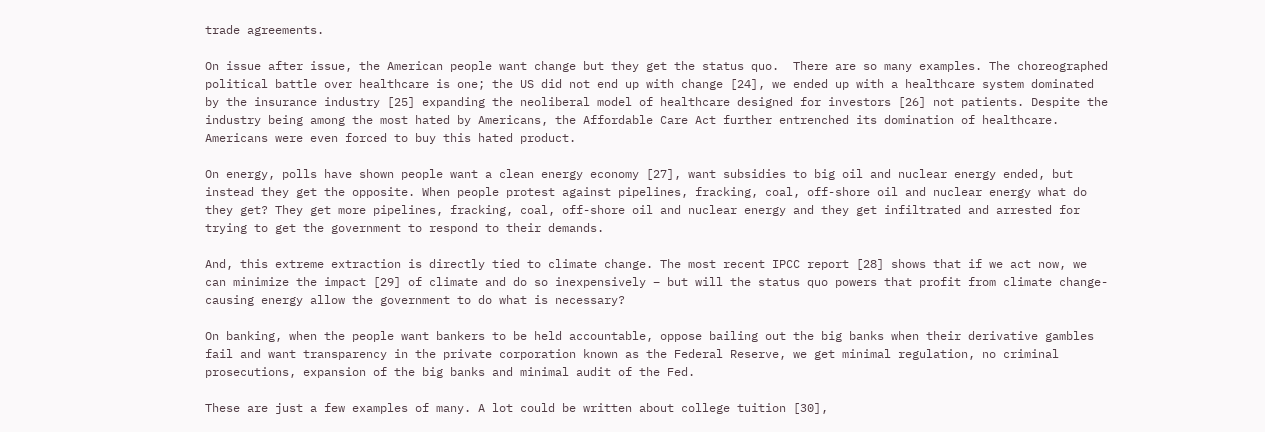trade agreements.

On issue after issue, the American people want change but they get the status quo.  There are so many examples. The choreographed political battle over healthcare is one; the US did not end up with change [24], we ended up with a healthcare system dominated by the insurance industry [25] expanding the neoliberal model of healthcare designed for investors [26] not patients. Despite the industry being among the most hated by Americans, the Affordable Care Act further entrenched its domination of healthcare. Americans were even forced to buy this hated product.

On energy, polls have shown people want a clean energy economy [27], want subsidies to big oil and nuclear energy ended, but instead they get the opposite. When people protest against pipelines, fracking, coal, off-shore oil and nuclear energy what do they get? They get more pipelines, fracking, coal, off-shore oil and nuclear energy and they get infiltrated and arrested for trying to get the government to respond to their demands.

And, this extreme extraction is directly tied to climate change. The most recent IPCC report [28] shows that if we act now, we can minimize the impact [29] of climate and do so inexpensively – but will the status quo powers that profit from climate change-causing energy allow the government to do what is necessary?

On banking, when the people want bankers to be held accountable, oppose bailing out the big banks when their derivative gambles fail and want transparency in the private corporation known as the Federal Reserve, we get minimal regulation, no criminal prosecutions, expansion of the big banks and minimal audit of the Fed.

These are just a few examples of many. A lot could be written about college tuition [30],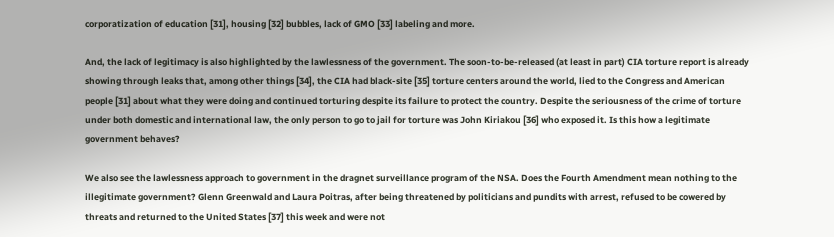corporatization of education [31], housing [32] bubbles, lack of GMO [33] labeling and more.

And, the lack of legitimacy is also highlighted by the lawlessness of the government. The soon-to-be-released (at least in part) CIA torture report is already showing through leaks that, among other things [34], the CIA had black-site [35] torture centers around the world, lied to the Congress and American people [31] about what they were doing and continued torturing despite its failure to protect the country. Despite the seriousness of the crime of torture under both domestic and international law, the only person to go to jail for torture was John Kiriakou [36] who exposed it. Is this how a legitimate government behaves?

We also see the lawlessness approach to government in the dragnet surveillance program of the NSA. Does the Fourth Amendment mean nothing to the illegitimate government? Glenn Greenwald and Laura Poitras, after being threatened by politicians and pundits with arrest, refused to be cowered by threats and returned to the United States [37] this week and were not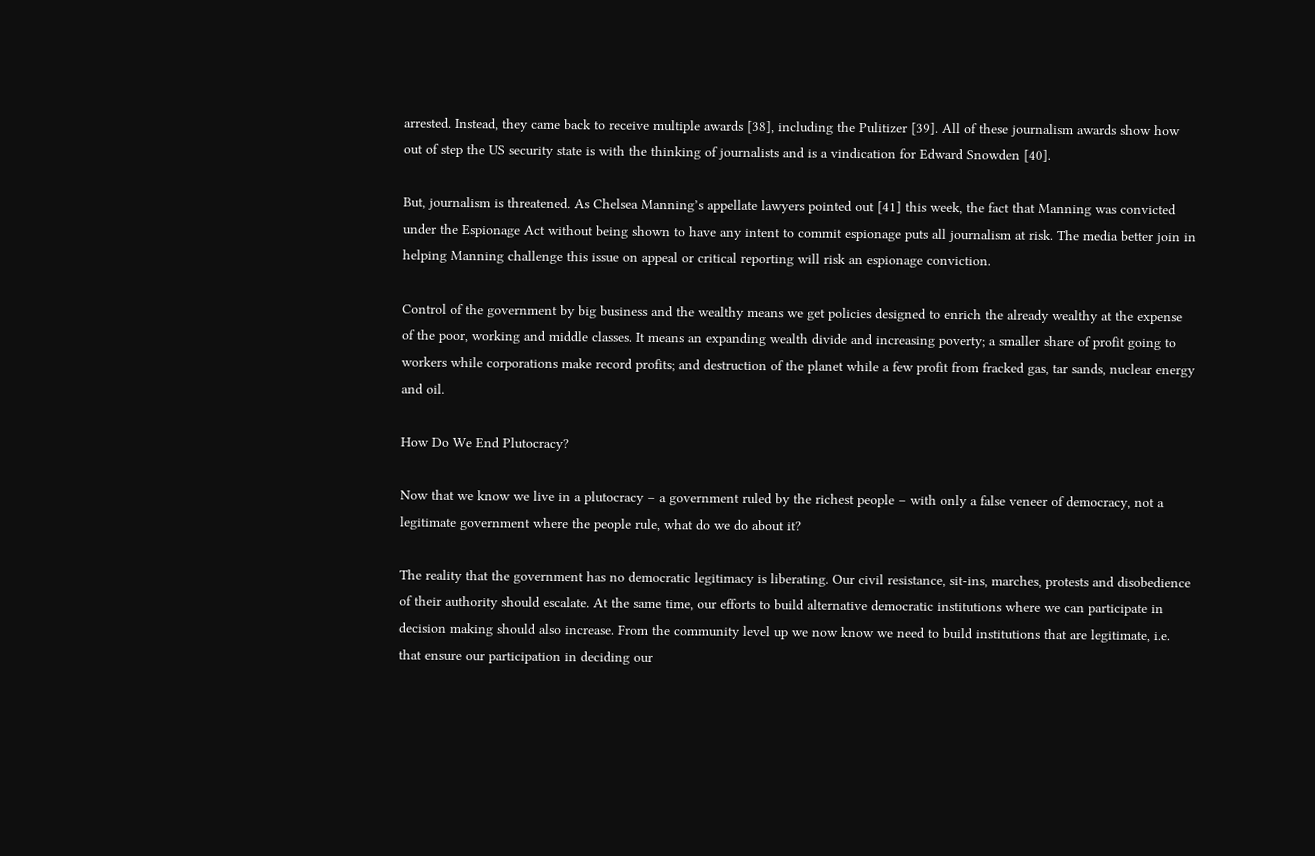arrested. Instead, they came back to receive multiple awards [38], including the Pulitizer [39]. All of these journalism awards show how out of step the US security state is with the thinking of journalists and is a vindication for Edward Snowden [40].

But, journalism is threatened. As Chelsea Manning’s appellate lawyers pointed out [41] this week, the fact that Manning was convicted under the Espionage Act without being shown to have any intent to commit espionage puts all journalism at risk. The media better join in helping Manning challenge this issue on appeal or critical reporting will risk an espionage conviction.

Control of the government by big business and the wealthy means we get policies designed to enrich the already wealthy at the expense of the poor, working and middle classes. It means an expanding wealth divide and increasing poverty; a smaller share of profit going to workers while corporations make record profits; and destruction of the planet while a few profit from fracked gas, tar sands, nuclear energy and oil.

How Do We End Plutocracy?

Now that we know we live in a plutocracy – a government ruled by the richest people – with only a false veneer of democracy, not a legitimate government where the people rule, what do we do about it?

The reality that the government has no democratic legitimacy is liberating. Our civil resistance, sit-ins, marches, protests and disobedience of their authority should escalate. At the same time, our efforts to build alternative democratic institutions where we can participate in decision making should also increase. From the community level up we now know we need to build institutions that are legitimate, i.e. that ensure our participation in deciding our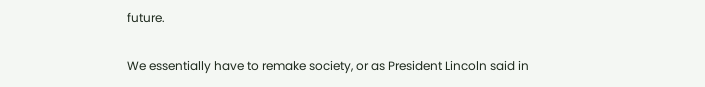future.

We essentially have to remake society, or as President Lincoln said in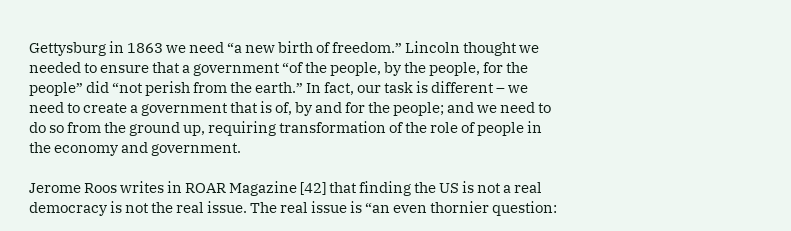Gettysburg in 1863 we need “a new birth of freedom.” Lincoln thought we needed to ensure that a government “of the people, by the people, for the people” did “not perish from the earth.” In fact, our task is different – we need to create a government that is of, by and for the people; and we need to do so from the ground up, requiring transformation of the role of people in the economy and government.

Jerome Roos writes in ROAR Magazine [42] that finding the US is not a real democracy is not the real issue. The real issue is “an even thornier question: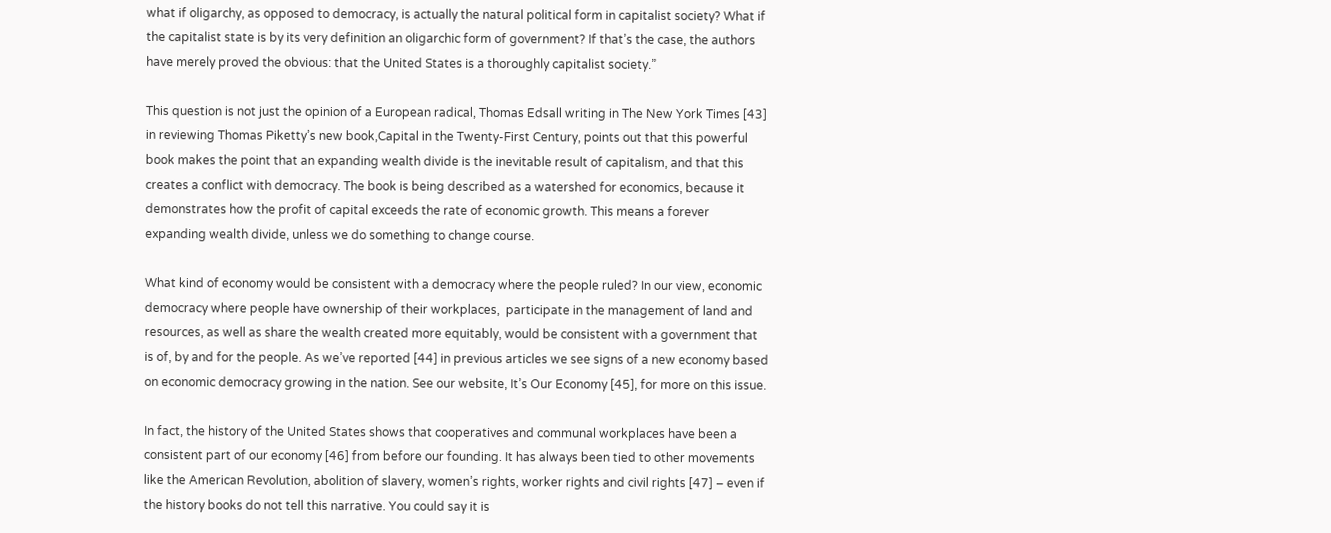what if oligarchy, as opposed to democracy, is actually the natural political form in capitalist society? What if the capitalist state is by its very definition an oligarchic form of government? If that’s the case, the authors have merely proved the obvious: that the United States is a thoroughly capitalist society.”

This question is not just the opinion of a European radical, Thomas Edsall writing in The New York Times [43] in reviewing Thomas Piketty’s new book,Capital in the Twenty-First Century, points out that this powerful book makes the point that an expanding wealth divide is the inevitable result of capitalism, and that this creates a conflict with democracy. The book is being described as a watershed for economics, because it demonstrates how the profit of capital exceeds the rate of economic growth. This means a forever expanding wealth divide, unless we do something to change course.

What kind of economy would be consistent with a democracy where the people ruled? In our view, economic democracy where people have ownership of their workplaces,  participate in the management of land and resources, as well as share the wealth created more equitably, would be consistent with a government that is of, by and for the people. As we’ve reported [44] in previous articles we see signs of a new economy based on economic democracy growing in the nation. See our website, It’s Our Economy [45], for more on this issue.

In fact, the history of the United States shows that cooperatives and communal workplaces have been a consistent part of our economy [46] from before our founding. It has always been tied to other movements like the American Revolution, abolition of slavery, women’s rights, worker rights and civil rights [47] – even if the history books do not tell this narrative. You could say it is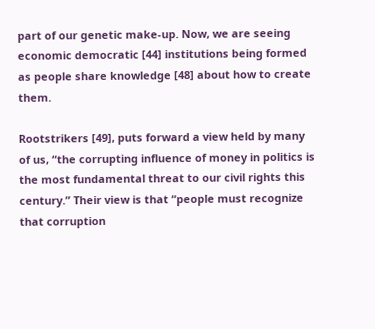part of our genetic make-up. Now, we are seeing economic democratic [44] institutions being formed as people share knowledge [48] about how to create them.

Rootstrikers [49], puts forward a view held by many of us, “the corrupting influence of money in politics is the most fundamental threat to our civil rights this century.” Their view is that “people must recognize that corruption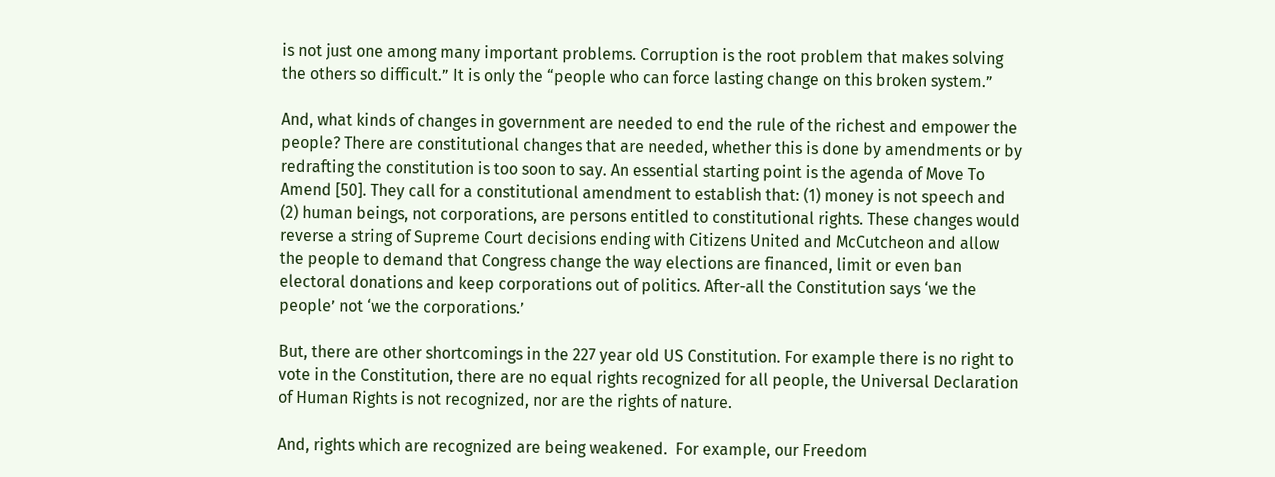is not just one among many important problems. Corruption is the root problem that makes solving the others so difficult.” It is only the “people who can force lasting change on this broken system.”

And, what kinds of changes in government are needed to end the rule of the richest and empower the people? There are constitutional changes that are needed, whether this is done by amendments or by redrafting the constitution is too soon to say. An essential starting point is the agenda of Move To Amend [50]. They call for a constitutional amendment to establish that: (1) money is not speech and (2) human beings, not corporations, are persons entitled to constitutional rights. These changes would reverse a string of Supreme Court decisions ending with Citizens United and McCutcheon and allow the people to demand that Congress change the way elections are financed, limit or even ban electoral donations and keep corporations out of politics. After-all the Constitution says ‘we the people’ not ‘we the corporations.’

But, there are other shortcomings in the 227 year old US Constitution. For example there is no right to vote in the Constitution, there are no equal rights recognized for all people, the Universal Declaration of Human Rights is not recognized, nor are the rights of nature.

And, rights which are recognized are being weakened.  For example, our Freedom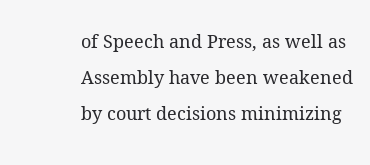of Speech and Press, as well as Assembly have been weakened by court decisions minimizing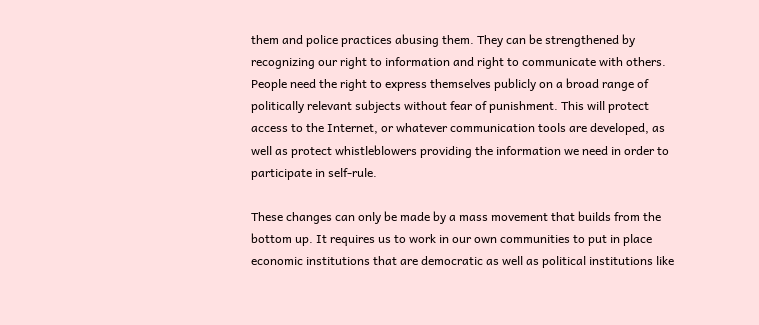them and police practices abusing them. They can be strengthened by recognizing our right to information and right to communicate with others. People need the right to express themselves publicly on a broad range of politically relevant subjects without fear of punishment. This will protect access to the Internet, or whatever communication tools are developed, as well as protect whistleblowers providing the information we need in order to participate in self-rule.

These changes can only be made by a mass movement that builds from the bottom up. It requires us to work in our own communities to put in place economic institutions that are democratic as well as political institutions like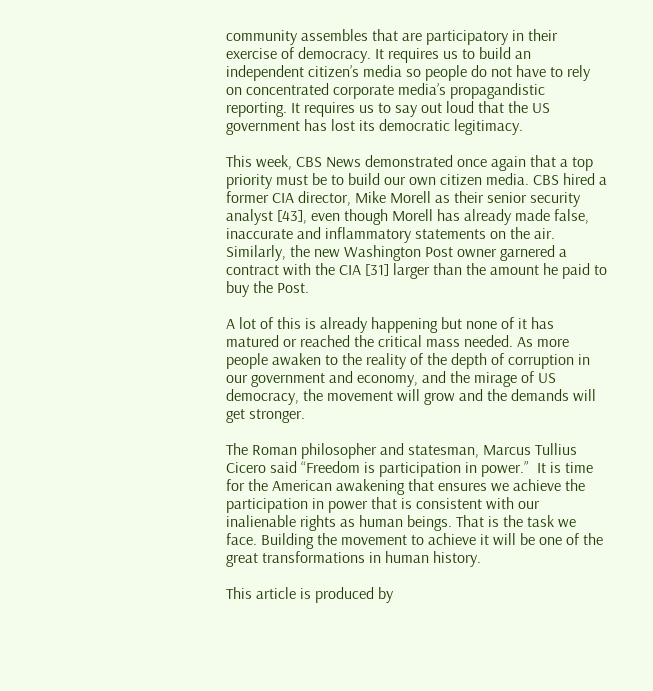community assembles that are participatory in their exercise of democracy. It requires us to build an independent citizen’s media so people do not have to rely on concentrated corporate media’s propagandistic reporting. It requires us to say out loud that the US government has lost its democratic legitimacy.

This week, CBS News demonstrated once again that a top priority must be to build our own citizen media. CBS hired a former CIA director, Mike Morell as their senior security analyst [43], even though Morell has already made false, inaccurate and inflammatory statements on the air. Similarly, the new Washington Post owner garnered a contract with the CIA [31] larger than the amount he paid to buy the Post.

A lot of this is already happening but none of it has matured or reached the critical mass needed. As more people awaken to the reality of the depth of corruption in our government and economy, and the mirage of US democracy, the movement will grow and the demands will get stronger.

The Roman philosopher and statesman, Marcus Tullius Cicero said “Freedom is participation in power.”  It is time for the American awakening that ensures we achieve the participation in power that is consistent with our inalienable rights as human beings. That is the task we face. Building the movement to achieve it will be one of the great transformations in human history.

This article is produced by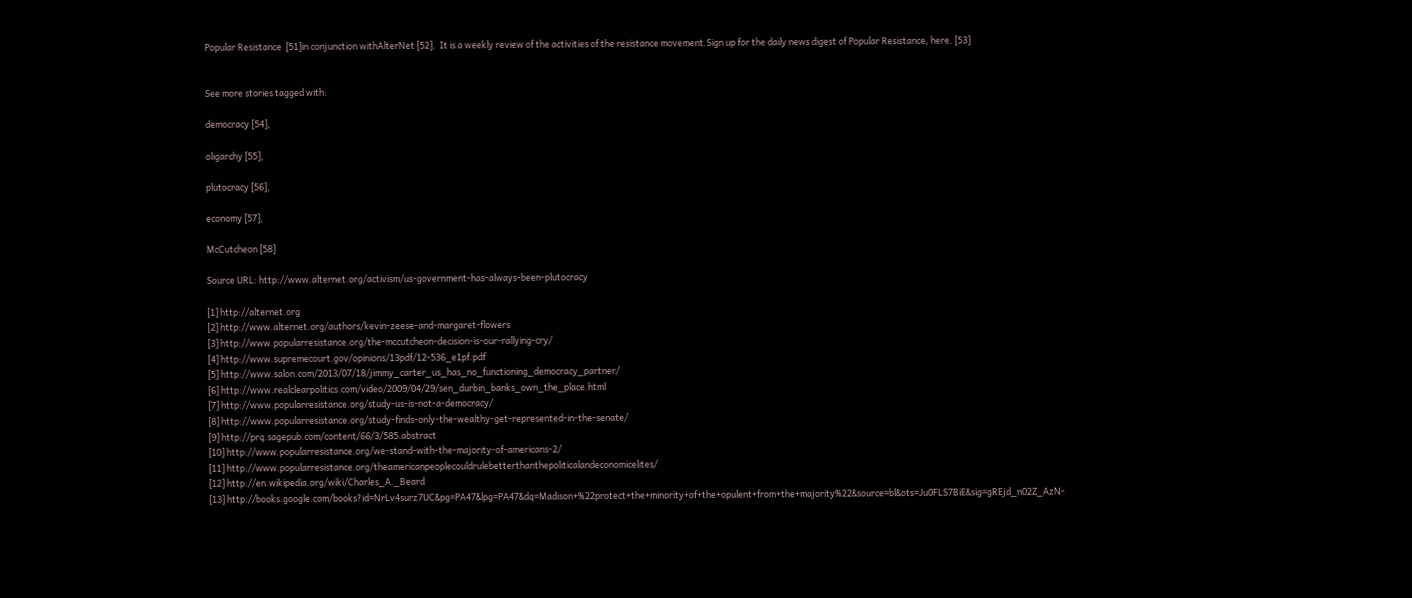Popular Resistance  [51]in conjunction withAlterNet [52].  It is a weekly review of the activities of the resistance movement.Sign up for the daily news digest of Popular Resistance, here. [53]


See more stories tagged with:

democracy [54],

oligarchy [55],

plutocracy [56],

economy [57],

McCutcheon [58]

Source URL: http://www.alternet.org/activism/us-government-has-always-been-plutocracy

[1] http://alternet.org
[2] http://www.alternet.org/authors/kevin-zeese-and-margaret-flowers
[3] http://www.popularresistance.org/the-mccutcheon-decision-is-our-rallying-cry/
[4] http://www.supremecourt.gov/opinions/13pdf/12-536_e1pf.pdf
[5] http://www.salon.com/2013/07/18/jimmy_carter_us_has_no_functioning_democracy_partner/
[6] http://www.realclearpolitics.com/video/2009/04/29/sen_durbin_banks_own_the_place.html
[7] http://www.popularresistance.org/study-us-is-not-a-democracy/
[8] http://www.popularresistance.org/study-finds-only-the-wealthy-get-represented-in-the-senate/
[9] http://prq.sagepub.com/content/66/3/585.abstract
[10] http://www.popularresistance.org/we-stand-with-the-majority-of-americans-2/
[11] http://www.popularresistance.org/theamericanpeoplecouldrulebetterthanthepoliticalandeconomicelites/
[12] http://en.wikipedia.org/wiki/Charles_A._Beard
[13] http://books.google.com/books?id=NrLv4surz7UC&pg=PA47&lpg=PA47&dq=Madison+%22protect+the+minority+of+the+opulent+from+the+majority%22&source=bl&ots=Ju0FLS7BiE&sig=gREjd_n02Z_AzN-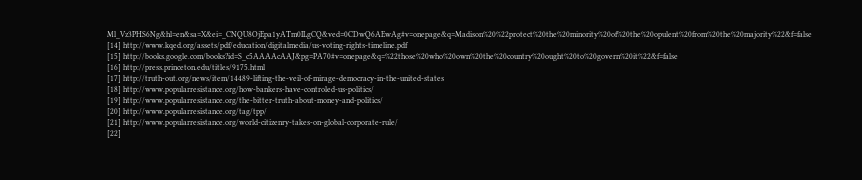Ml_Vz3PHS6Ng&hl=en&sa=X&ei=_CNQU8OjEpa1yATm0ILgCQ&ved=0CDwQ6AEwAg#v=onepage&q=Madison%20%22protect%20the%20minority%20of%20the%20opulent%20from%20the%20majority%22&f=false
[14] http://www.kqed.org/assets/pdf/education/digitalmedia/us-voting-rights-timeline.pdf
[15] http://books.google.com/books?id=S_c5AAAAcAAJ&pg=PA70#v=onepage&q=%22those%20who%20own%20the%20country%20ought%20to%20govern%20it%22&f=false
[16] http://press.princeton.edu/titles/9175.html
[17] http://truth-out.org/news/item/14489-lifting-the-veil-of-mirage-democracy-in-the-united-states
[18] http://www.popularresistance.org/how-bankers-have-controled-us-politics/
[19] http://www.popularresistance.org/the-bitter-truth-about-money-and-politics/
[20] http://www.popularresistance.org/tag/tpp/
[21] http://www.popularresistance.org/world-citizenry-takes-on-global-corporate-rule/
[22]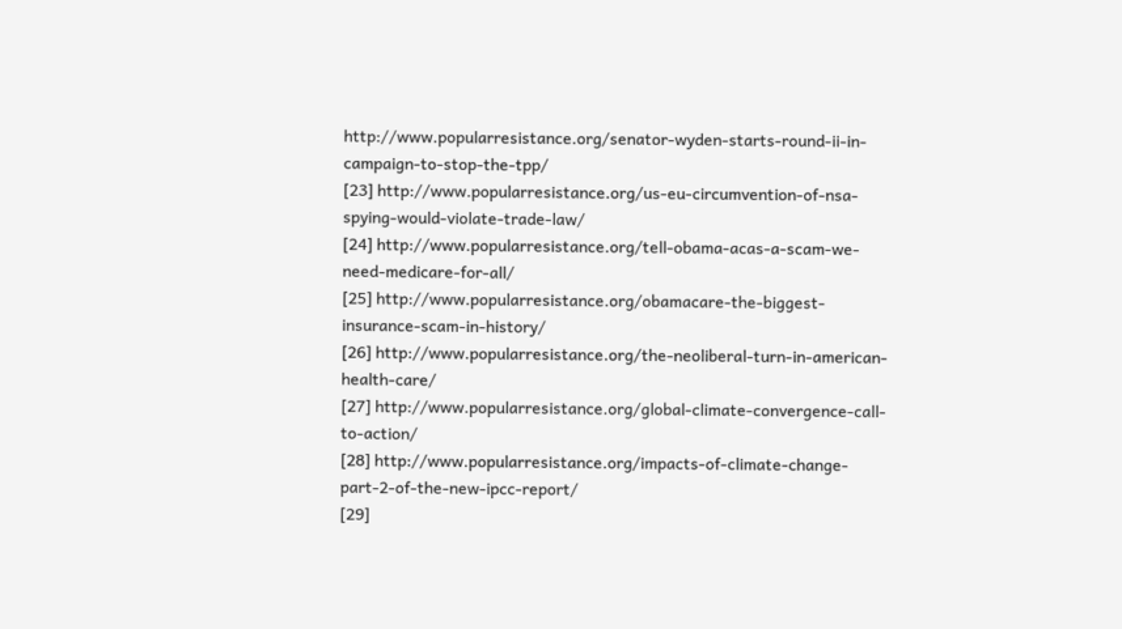http://www.popularresistance.org/senator-wyden-starts-round-ii-in-campaign-to-stop-the-tpp/
[23] http://www.popularresistance.org/us-eu-circumvention-of-nsa-spying-would-violate-trade-law/
[24] http://www.popularresistance.org/tell-obama-acas-a-scam-we-need-medicare-for-all/
[25] http://www.popularresistance.org/obamacare-the-biggest-insurance-scam-in-history/
[26] http://www.popularresistance.org/the-neoliberal-turn-in-american-health-care/
[27] http://www.popularresistance.org/global-climate-convergence-call-to-action/
[28] http://www.popularresistance.org/impacts-of-climate-change-part-2-of-the-new-ipcc-report/
[29]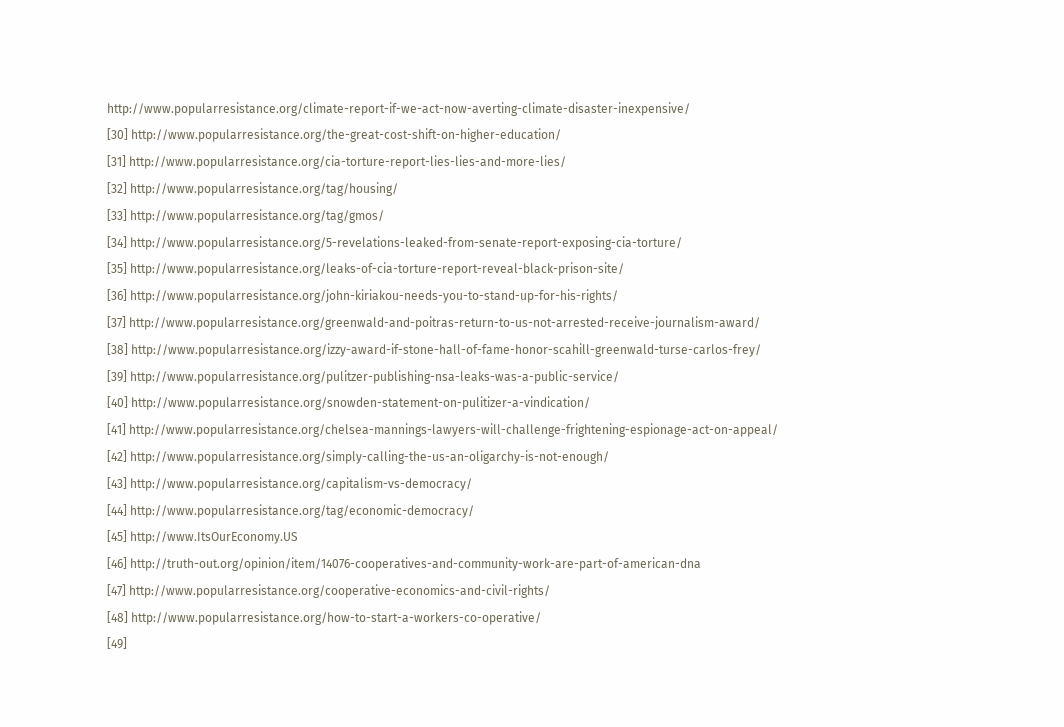http://www.popularresistance.org/climate-report-if-we-act-now-averting-climate-disaster-inexpensive/
[30] http://www.popularresistance.org/the-great-cost-shift-on-higher-education/
[31] http://www.popularresistance.org/cia-torture-report-lies-lies-and-more-lies/
[32] http://www.popularresistance.org/tag/housing/
[33] http://www.popularresistance.org/tag/gmos/
[34] http://www.popularresistance.org/5-revelations-leaked-from-senate-report-exposing-cia-torture/
[35] http://www.popularresistance.org/leaks-of-cia-torture-report-reveal-black-prison-site/
[36] http://www.popularresistance.org/john-kiriakou-needs-you-to-stand-up-for-his-rights/
[37] http://www.popularresistance.org/greenwald-and-poitras-return-to-us-not-arrested-receive-journalism-award/
[38] http://www.popularresistance.org/izzy-award-if-stone-hall-of-fame-honor-scahill-greenwald-turse-carlos-frey/
[39] http://www.popularresistance.org/pulitzer-publishing-nsa-leaks-was-a-public-service/
[40] http://www.popularresistance.org/snowden-statement-on-pulitizer-a-vindication/
[41] http://www.popularresistance.org/chelsea-mannings-lawyers-will-challenge-frightening-espionage-act-on-appeal/
[42] http://www.popularresistance.org/simply-calling-the-us-an-oligarchy-is-not-enough/
[43] http://www.popularresistance.org/capitalism-vs-democracy/
[44] http://www.popularresistance.org/tag/economic-democracy/
[45] http://www.ItsOurEconomy.US
[46] http://truth-out.org/opinion/item/14076-cooperatives-and-community-work-are-part-of-american-dna
[47] http://www.popularresistance.org/cooperative-economics-and-civil-rights/
[48] http://www.popularresistance.org/how-to-start-a-workers-co-operative/
[49]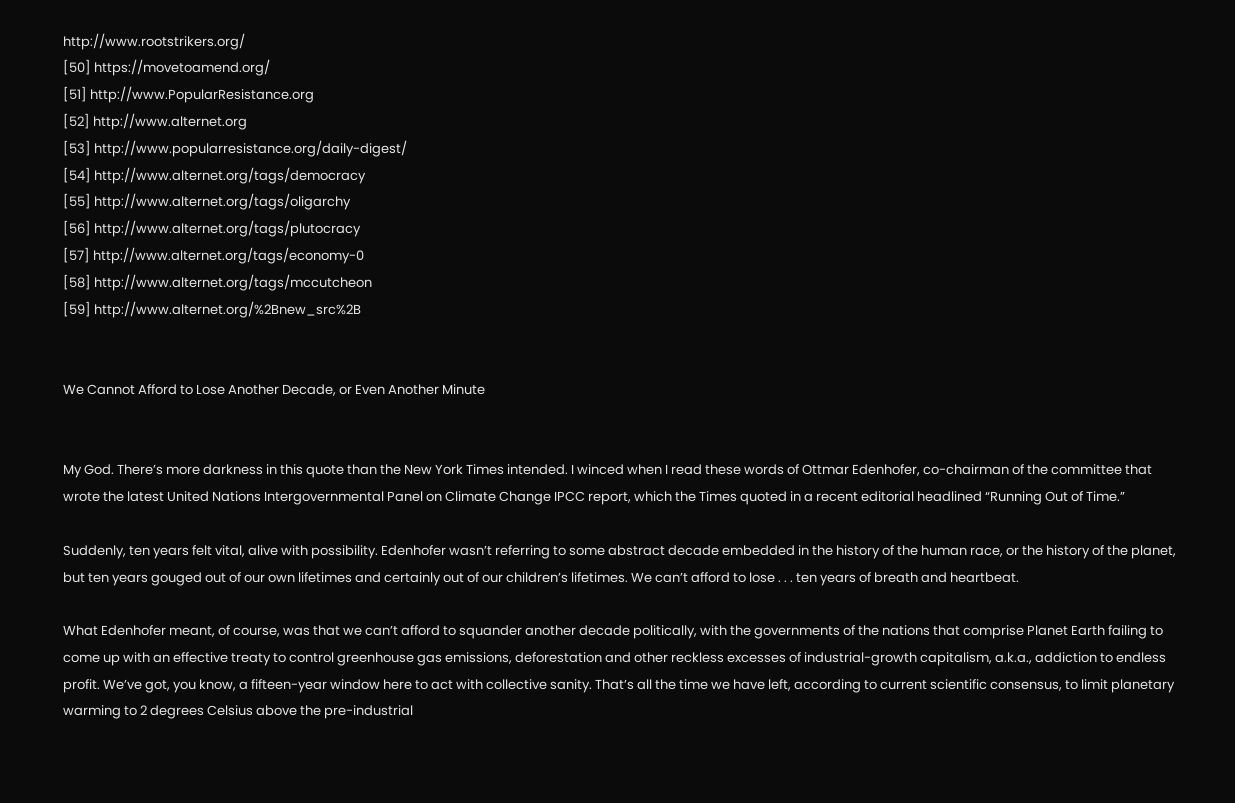http://www.rootstrikers.org/
[50] https://movetoamend.org/
[51] http://www.PopularResistance.org
[52] http://www.alternet.org
[53] http://www.popularresistance.org/daily-digest/
[54] http://www.alternet.org/tags/democracy
[55] http://www.alternet.org/tags/oligarchy
[56] http://www.alternet.org/tags/plutocracy
[57] http://www.alternet.org/tags/economy-0
[58] http://www.alternet.org/tags/mccutcheon
[59] http://www.alternet.org/%2Bnew_src%2B


We Cannot Afford to Lose Another Decade, or Even Another Minute


My God. There’s more darkness in this quote than the New York Times intended. I winced when I read these words of Ottmar Edenhofer, co-chairman of the committee that wrote the latest United Nations Intergovernmental Panel on Climate Change IPCC report, which the Times quoted in a recent editorial headlined “Running Out of Time.”

Suddenly, ten years felt vital, alive with possibility. Edenhofer wasn’t referring to some abstract decade embedded in the history of the human race, or the history of the planet, but ten years gouged out of our own lifetimes and certainly out of our children’s lifetimes. We can’t afford to lose . . . ten years of breath and heartbeat.

What Edenhofer meant, of course, was that we can’t afford to squander another decade politically, with the governments of the nations that comprise Planet Earth failing to come up with an effective treaty to control greenhouse gas emissions, deforestation and other reckless excesses of industrial-growth capitalism, a.k.a., addiction to endless profit. We’ve got, you know, a fifteen-year window here to act with collective sanity. That’s all the time we have left, according to current scientific consensus, to limit planetary warming to 2 degrees Celsius above the pre-industrial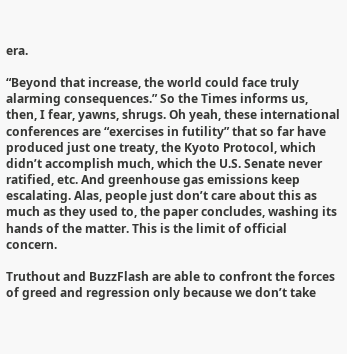era.

“Beyond that increase, the world could face truly alarming consequences.” So the Times informs us, then, I fear, yawns, shrugs. Oh yeah, these international conferences are “exercises in futility” that so far have produced just one treaty, the Kyoto Protocol, which didn’t accomplish much, which the U.S. Senate never ratified, etc. And greenhouse gas emissions keep escalating. Alas, people just don’t care about this as much as they used to, the paper concludes, washing its hands of the matter. This is the limit of official concern.

Truthout and BuzzFlash are able to confront the forces of greed and regression only because we don’t take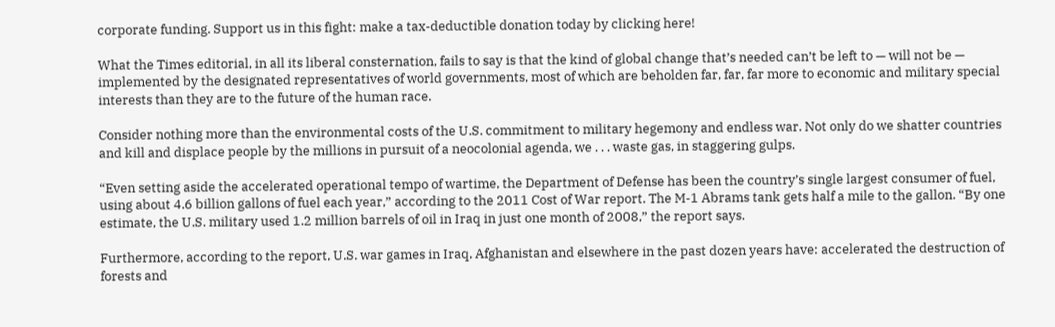corporate funding. Support us in this fight: make a tax-deductible donation today by clicking here!

What the Times editorial, in all its liberal consternation, fails to say is that the kind of global change that’s needed can’t be left to — will not be — implemented by the designated representatives of world governments, most of which are beholden far, far, far more to economic and military special interests than they are to the future of the human race.

Consider nothing more than the environmental costs of the U.S. commitment to military hegemony and endless war. Not only do we shatter countries and kill and displace people by the millions in pursuit of a neocolonial agenda, we . . . waste gas, in staggering gulps.

“Even setting aside the accelerated operational tempo of wartime, the Department of Defense has been the country’s single largest consumer of fuel, using about 4.6 billion gallons of fuel each year,” according to the 2011 Cost of War report. The M-1 Abrams tank gets half a mile to the gallon. “By one estimate, the U.S. military used 1.2 million barrels of oil in Iraq in just one month of 2008,” the report says.

Furthermore, according to the report, U.S. war games in Iraq, Afghanistan and elsewhere in the past dozen years have: accelerated the destruction of forests and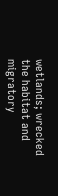wetlands; wrecked the habitat and migratory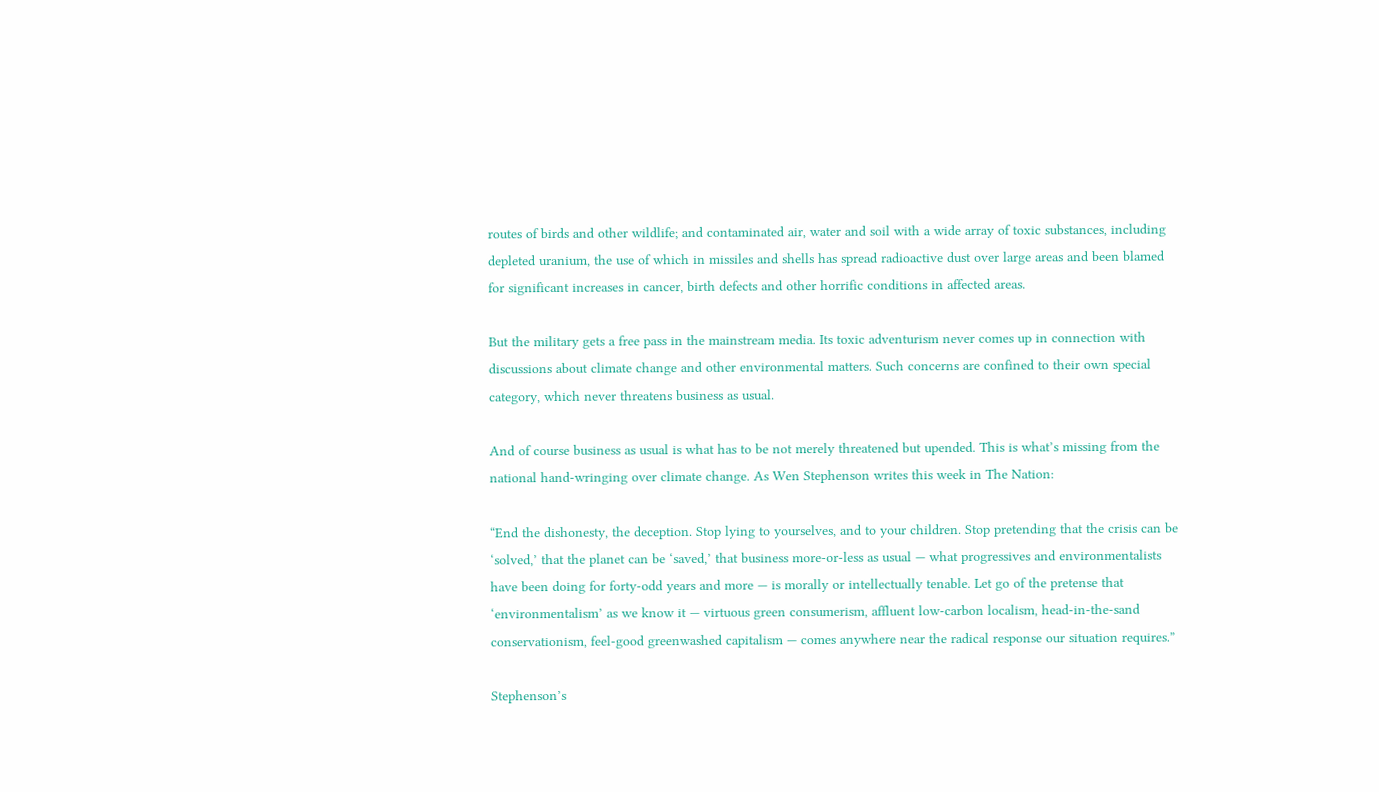routes of birds and other wildlife; and contaminated air, water and soil with a wide array of toxic substances, including depleted uranium, the use of which in missiles and shells has spread radioactive dust over large areas and been blamed for significant increases in cancer, birth defects and other horrific conditions in affected areas.

But the military gets a free pass in the mainstream media. Its toxic adventurism never comes up in connection with discussions about climate change and other environmental matters. Such concerns are confined to their own special category, which never threatens business as usual.

And of course business as usual is what has to be not merely threatened but upended. This is what’s missing from the national hand-wringing over climate change. As Wen Stephenson writes this week in The Nation:

“End the dishonesty, the deception. Stop lying to yourselves, and to your children. Stop pretending that the crisis can be ‘solved,’ that the planet can be ‘saved,’ that business more-or-less as usual — what progressives and environmentalists have been doing for forty-odd years and more — is morally or intellectually tenable. Let go of the pretense that ‘environmentalism’ as we know it — virtuous green consumerism, affluent low-carbon localism, head-in-the-sand conservationism, feel-good greenwashed capitalism — comes anywhere near the radical response our situation requires.”

Stephenson’s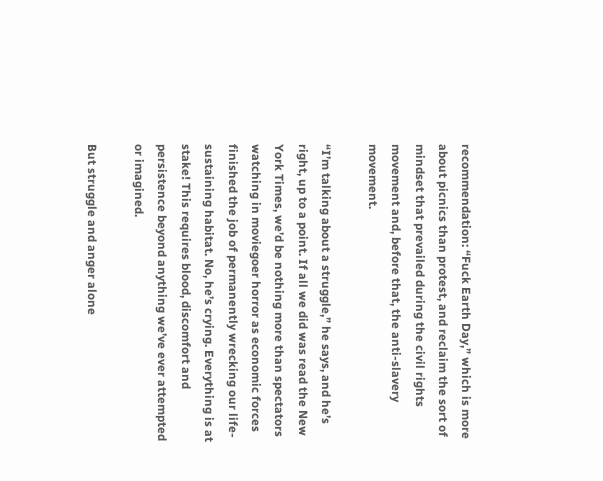recommendation: “Fuck Earth Day,” which is more about picnics than protest, and reclaim the sort of mindset that prevailed during the civil rights movement and, before that, the anti-slavery movement.

“I’m talking about a struggle,” he says, and he’s right, up to a point. If all we did was read the New York Times, we’d be nothing more than spectators watching in moviegoer horror as economic forces finished the job of permanently wrecking our life-sustaining habitat. No, he’s crying. Everything is at stake! This requires blood, discomfort and persistence beyond anything we’ve ever attempted or imagined.

But struggle and anger alone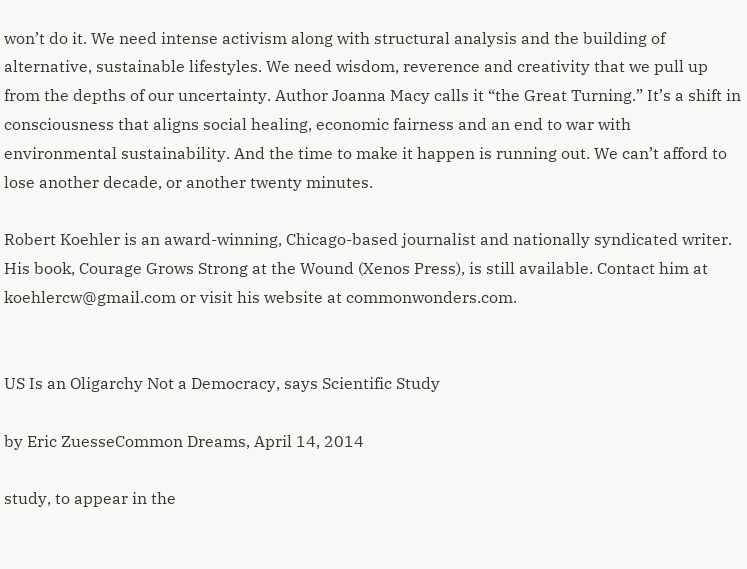won’t do it. We need intense activism along with structural analysis and the building of alternative, sustainable lifestyles. We need wisdom, reverence and creativity that we pull up from the depths of our uncertainty. Author Joanna Macy calls it “the Great Turning.” It’s a shift in consciousness that aligns social healing, economic fairness and an end to war with environmental sustainability. And the time to make it happen is running out. We can’t afford to lose another decade, or another twenty minutes.

Robert Koehler is an award-winning, Chicago-based journalist and nationally syndicated writer. His book, Courage Grows Strong at the Wound (Xenos Press), is still available. Contact him at koehlercw@gmail.com or visit his website at commonwonders.com.


US Is an Oligarchy Not a Democracy, says Scientific Study

by Eric ZuesseCommon Dreams, April 14, 2014

study, to appear in the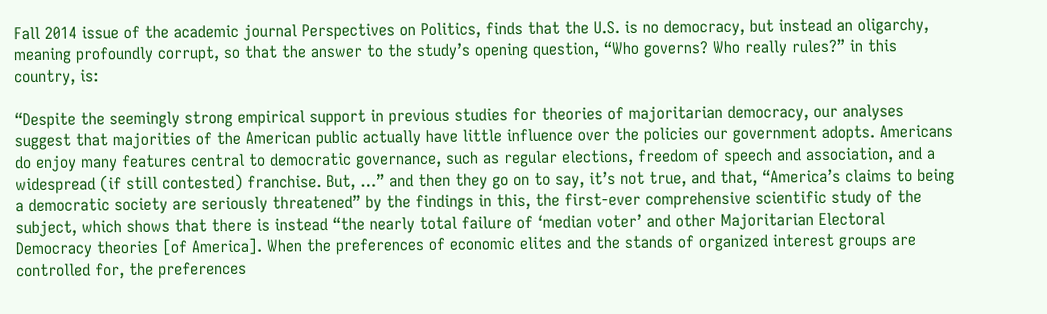Fall 2014 issue of the academic journal Perspectives on Politics, finds that the U.S. is no democracy, but instead an oligarchy, meaning profoundly corrupt, so that the answer to the study’s opening question, “Who governs? Who really rules?” in this country, is:

“Despite the seemingly strong empirical support in previous studies for theories of majoritarian democracy, our analyses suggest that majorities of the American public actually have little influence over the policies our government adopts. Americans do enjoy many features central to democratic governance, such as regular elections, freedom of speech and association, and a widespread (if still contested) franchise. But, …” and then they go on to say, it’s not true, and that, “America’s claims to being a democratic society are seriously threatened” by the findings in this, the first-ever comprehensive scientific study of the subject, which shows that there is instead “the nearly total failure of ‘median voter’ and other Majoritarian Electoral Democracy theories [of America]. When the preferences of economic elites and the stands of organized interest groups are controlled for, the preferences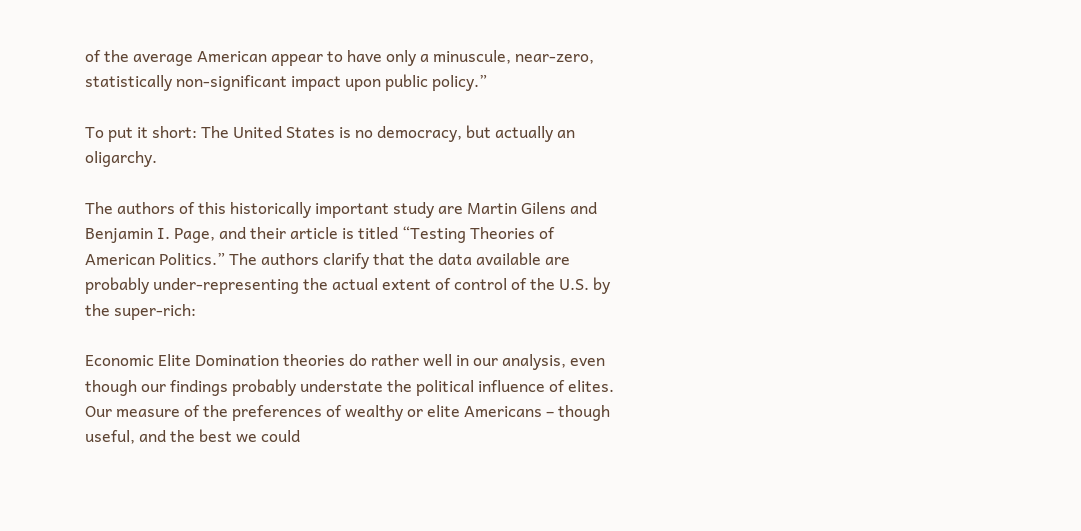of the average American appear to have only a minuscule, near-zero, statistically non-significant impact upon public policy.”

To put it short: The United States is no democracy, but actually an oligarchy.

The authors of this historically important study are Martin Gilens and Benjamin I. Page, and their article is titled “Testing Theories of American Politics.” The authors clarify that the data available are probably under-representing the actual extent of control of the U.S. by the super-rich:

Economic Elite Domination theories do rather well in our analysis, even though our findings probably understate the political influence of elites. Our measure of the preferences of wealthy or elite Americans – though useful, and the best we could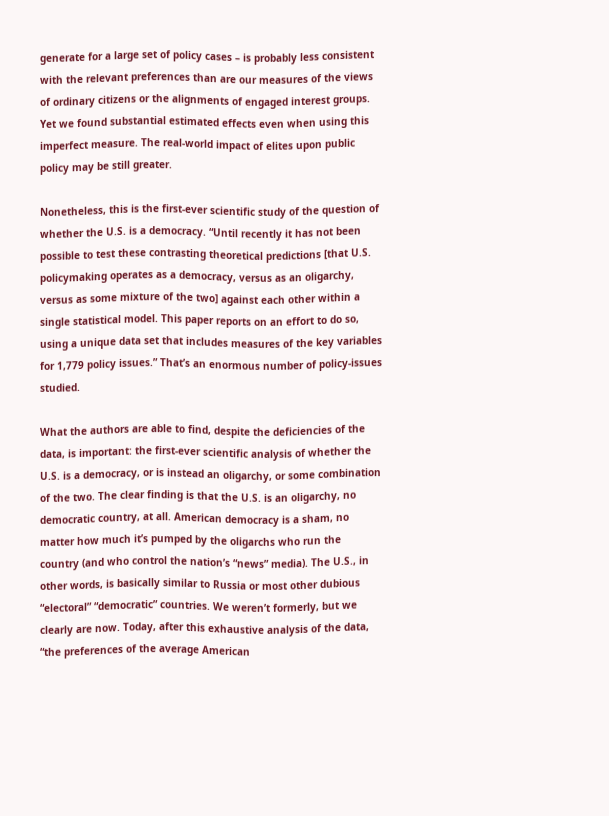generate for a large set of policy cases – is probably less consistent with the relevant preferences than are our measures of the views of ordinary citizens or the alignments of engaged interest groups. Yet we found substantial estimated effects even when using this imperfect measure. The real-world impact of elites upon public policy may be still greater.

Nonetheless, this is the first-ever scientific study of the question of whether the U.S. is a democracy. “Until recently it has not been possible to test these contrasting theoretical predictions [that U.S. policymaking operates as a democracy, versus as an oligarchy, versus as some mixture of the two] against each other within a single statistical model. This paper reports on an effort to do so, using a unique data set that includes measures of the key variables for 1,779 policy issues.” That’s an enormous number of policy-issues studied.

What the authors are able to find, despite the deficiencies of the data, is important: the first-ever scientific analysis of whether the U.S. is a democracy, or is instead an oligarchy, or some combination of the two. The clear finding is that the U.S. is an oligarchy, no democratic country, at all. American democracy is a sham, no matter how much it’s pumped by the oligarchs who run the country (and who control the nation’s “news” media). The U.S., in other words, is basically similar to Russia or most other dubious “electoral” “democratic” countries. We weren’t formerly, but we clearly are now. Today, after this exhaustive analysis of the data, “the preferences of the average American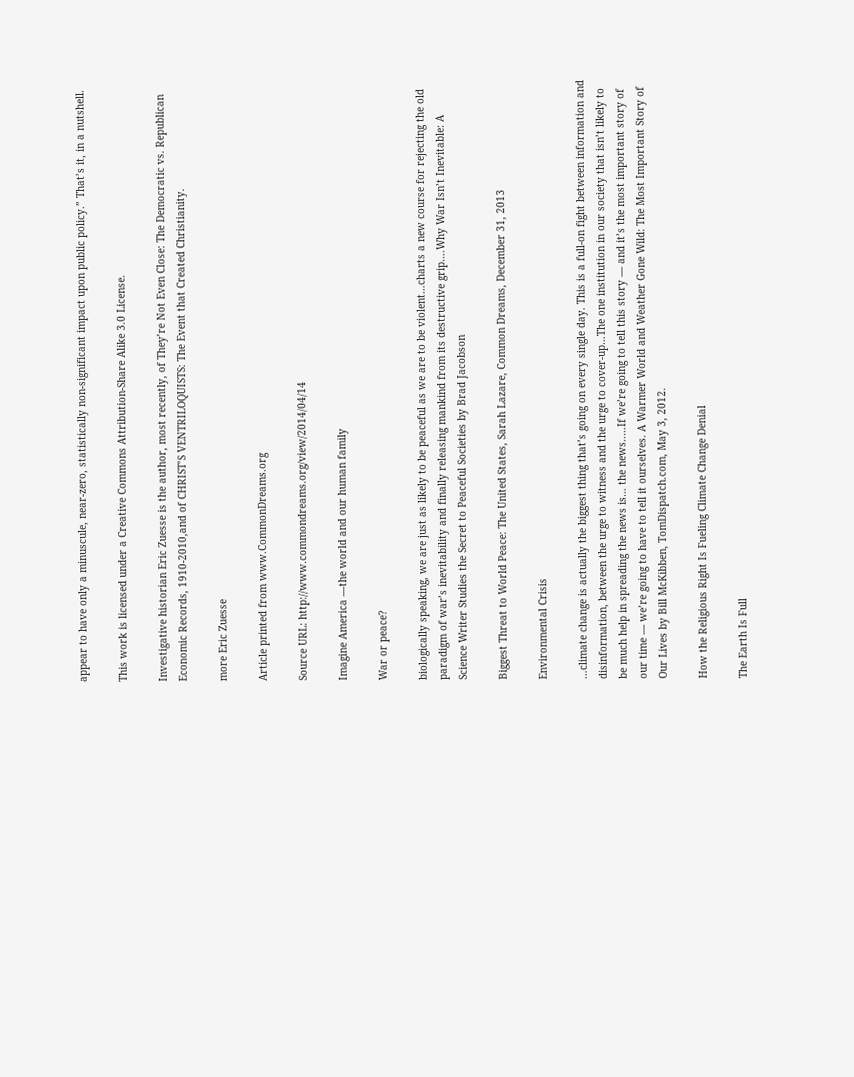appear to have only a minuscule, near-zero, statistically non-significant impact upon public policy.” That’s it, in a nutshell.

This work is licensed under a Creative Commons Attribution-Share Alike 3.0 License.

Investigative historian Eric Zuesse is the author, most recently, of They’re Not Even Close: The Democratic vs. Republican Economic Records, 1910-2010,and of CHRIST’S VENTRILOQUISTS: The Event that Created Christianity.

more Eric Zuesse

Article printed from www.CommonDreams.org

Source URL: http://www.commondreams.org/view/2014/04/14

Imagine America —the world and our human family

War or peace?

biologically speaking, we are just as likely to be peaceful as we are to be violent…charts a new course for rejecting the old paradigm of war’s inevitability and finally releasing mankind from its destructive grip….Why War Isn’t Inevitable: A Science Writer Studies the Secret to Peaceful Societies by Brad Jacobson

Biggest Threat to World Peace: The United States, Sarah Lazare, Common Dreams, December 31, 2013

Environmental Crisis

…climate change is actually the biggest thing that’s going on every single day. This is a full-on fight between information and disinformation, between the urge to witness and the urge to cover-up…The one institution in our society that isn’t likely to be much help in spreading the news is… the news..…If we’re going to tell this story — and it’s the most important story of our time — we’re going to have to tell it ourselves. A Warmer World and Weather Gone Wild: The Most Important Story of Our Lives by Bill McKibben, TomDispatch.com, May 3, 2012.

How the Religious Right Is Fueling Climate Change Denial

The Earth Is Full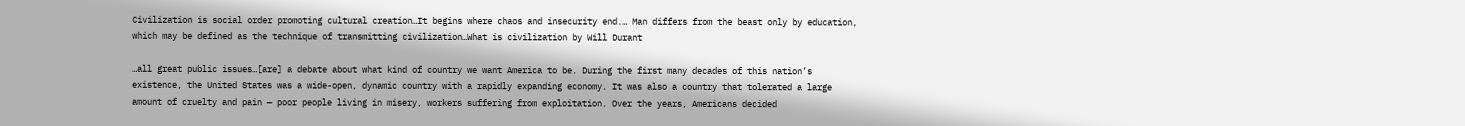Civilization is social order promoting cultural creation…It begins where chaos and insecurity end.… Man differs from the beast only by education, which may be defined as the technique of transmitting civilization…What is civilization by Will Durant

…all great public issues…[are] a debate about what kind of country we want America to be. During the first many decades of this nation’s existence, the United States was a wide-open, dynamic country with a rapidly expanding economy. It was also a country that tolerated a large amount of cruelty and pain — poor people living in misery, workers suffering from exploitation. Over the years, Americans decided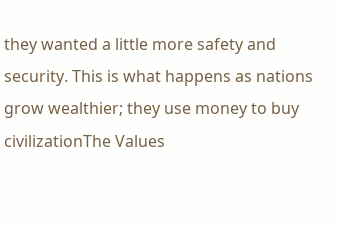they wanted a little more safety and security. This is what happens as nations grow wealthier; they use money to buy civilizationThe Values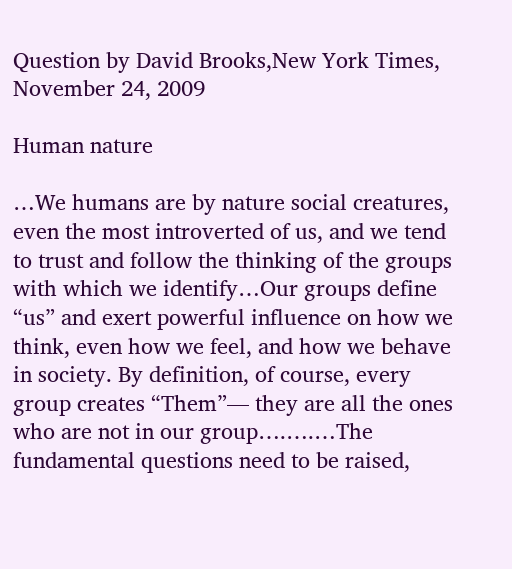Question by David Brooks,New York Times, November 24, 2009

Human nature

…We humans are by nature social creatures, even the most introverted of us, and we tend to trust and follow the thinking of the groups with which we identify…Our groups define “us” and exert powerful influence on how we think, even how we feel, and how we behave in society. By definition, of course, every group creates “Them”— they are all the ones who are not in our group….….…The fundamental questions need to be raised,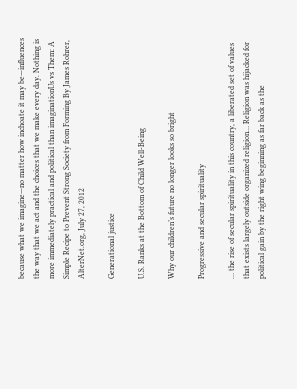because what we imagine—no matter how inchoate it may be—influences the way that we act and the choices that we make every day. Nothing is more immediately practical and political than imaginationUs vs Them: A Simple Recipe to Prevent Strong Society from Forming By James Rohrer, AlterNet.org, July 27, 2012

Generational justice

U.S. Ranks at the Bottom of Child Well-Being

Why our children’s future no longer looks so bright

Progressive and secular spirituality

… the rise of secular spirituality in this country, a liberated set of values that exists largely outside organized religion… Religion was hijacked for political gain by the right wing beginning as far back as the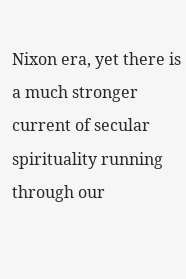Nixon era, yet there is a much stronger current of secular spirituality running through our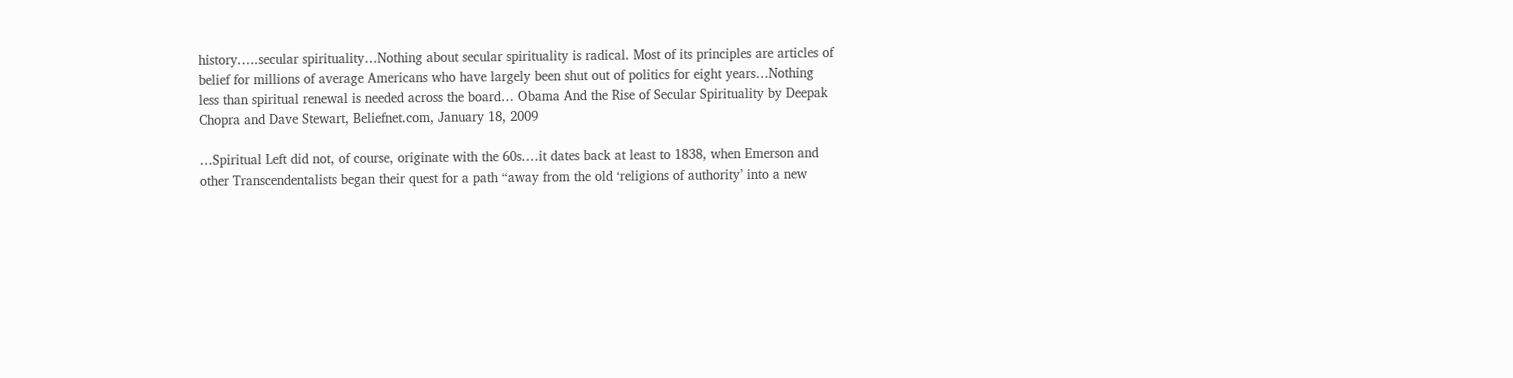history.….secular spirituality…Nothing about secular spirituality is radical. Most of its principles are articles of belief for millions of average Americans who have largely been shut out of politics for eight years…Nothing less than spiritual renewal is needed across the board… Obama And the Rise of Secular Spirituality by Deepak Chopra and Dave Stewart, Beliefnet.com, January 18, 2009

…Spiritual Left did not, of course, originate with the 60s.…it dates back at least to 1838, when Emerson and other Transcendentalists began their quest for a path “away from the old ‘religions of authority’ into a new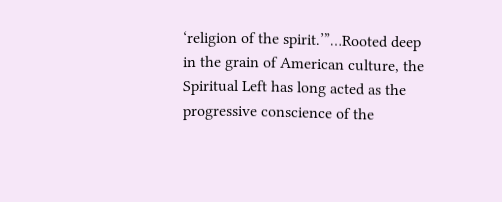‘religion of the spirit.’”…Rooted deep in the grain of American culture, the Spiritual Left has long acted as the progressive conscience of the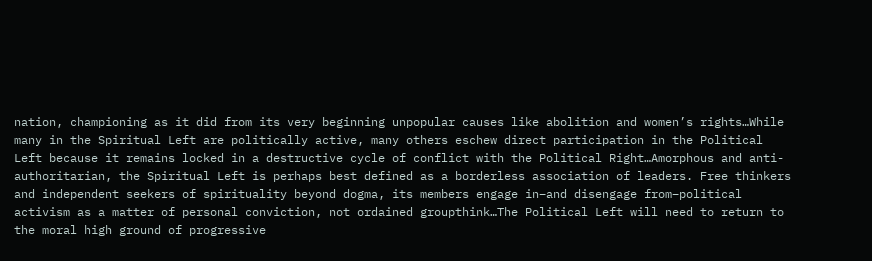nation, championing as it did from its very beginning unpopular causes like abolition and women’s rights…While many in the Spiritual Left are politically active, many others eschew direct participation in the Political Left because it remains locked in a destructive cycle of conflict with the Political Right…Amorphous and anti-authoritarian, the Spiritual Left is perhaps best defined as a borderless association of leaders. Free thinkers and independent seekers of spirituality beyond dogma, its members engage in–and disengage from–political activism as a matter of personal conviction, not ordained groupthink…The Political Left will need to return to the moral high ground of progressive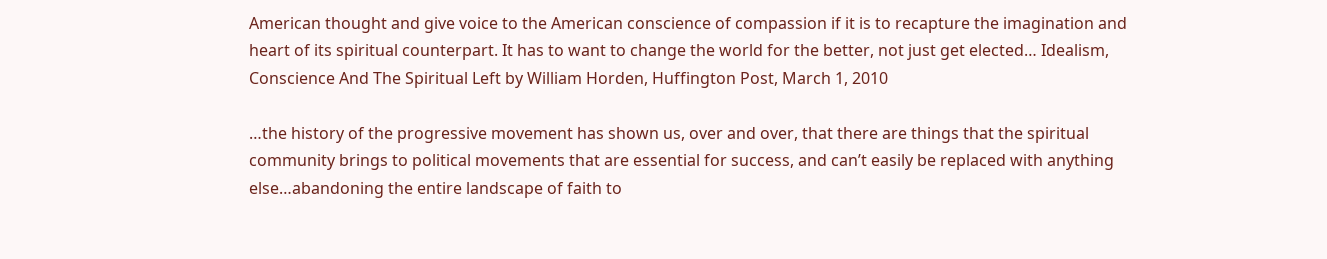American thought and give voice to the American conscience of compassion if it is to recapture the imagination and heart of its spiritual counterpart. It has to want to change the world for the better, not just get elected… Idealism, Conscience And The Spiritual Left by William Horden, Huffington Post, March 1, 2010

…the history of the progressive movement has shown us, over and over, that there are things that the spiritual community brings to political movements that are essential for success, and can’t easily be replaced with anything else…abandoning the entire landscape of faith to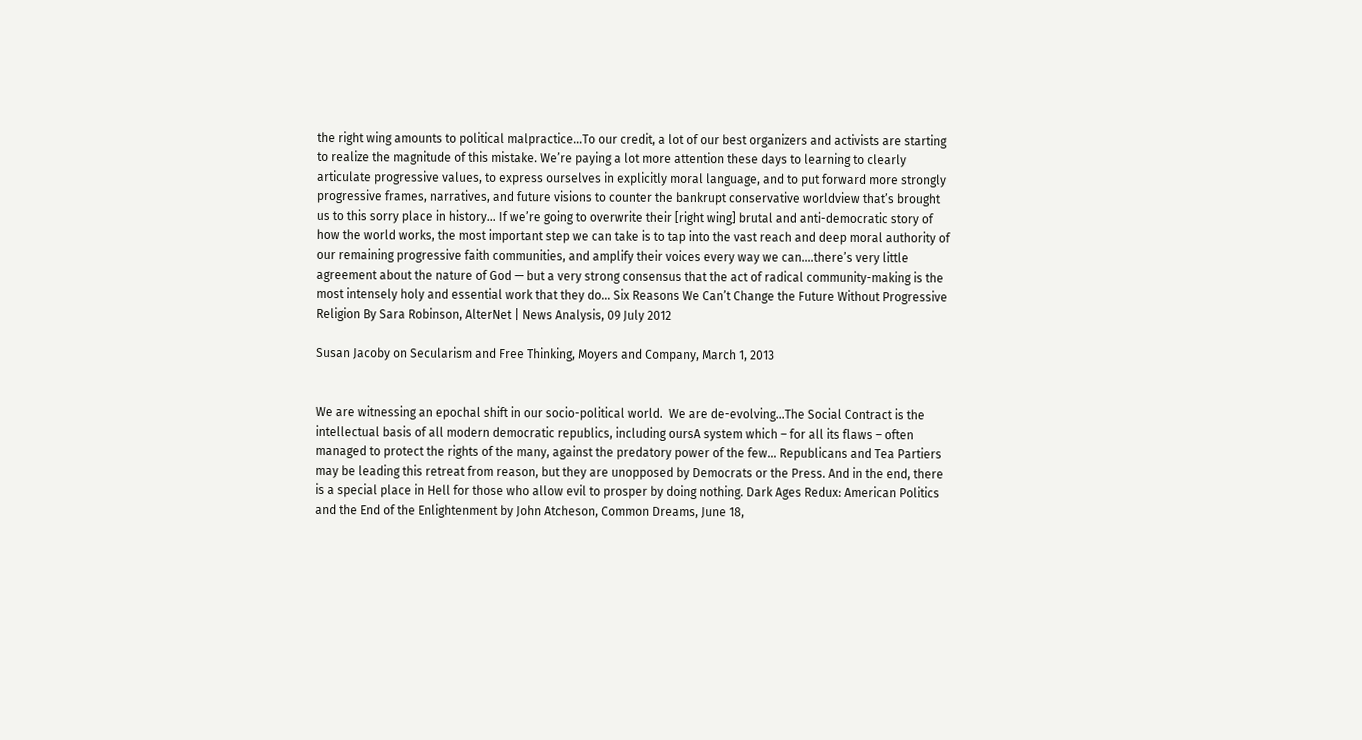the right wing amounts to political malpractice…To our credit, a lot of our best organizers and activists are starting to realize the magnitude of this mistake. We’re paying a lot more attention these days to learning to clearly articulate progressive values, to express ourselves in explicitly moral language, and to put forward more strongly progressive frames, narratives, and future visions to counter the bankrupt conservative worldview that’s brought us to this sorry place in history… If we’re going to overwrite their [right wing] brutal and anti-democratic story of how the world works, the most important step we can take is to tap into the vast reach and deep moral authority of our remaining progressive faith communities, and amplify their voices every way we can.…there’s very little agreement about the nature of God — but a very strong consensus that the act of radical community-making is the most intensely holy and essential work that they do… Six Reasons We Can’t Change the Future Without Progressive Religion By Sara Robinson, AlterNet | News Analysis, 09 July 2012

Susan Jacoby on Secularism and Free Thinking, Moyers and Company, March 1, 2013


We are witnessing an epochal shift in our socio-political world.  We are de-evolving…The Social Contract is the intellectual basis of all modern democratic republics, including oursA system which – for all its flaws – often managed to protect the rights of the many, against the predatory power of the few… Republicans and Tea Partiers may be leading this retreat from reason, but they are unopposed by Democrats or the Press. And in the end, there is a special place in Hell for those who allow evil to prosper by doing nothing. Dark Ages Redux: American Politics and the End of the Enlightenment by John Atcheson, Common Dreams, June 18,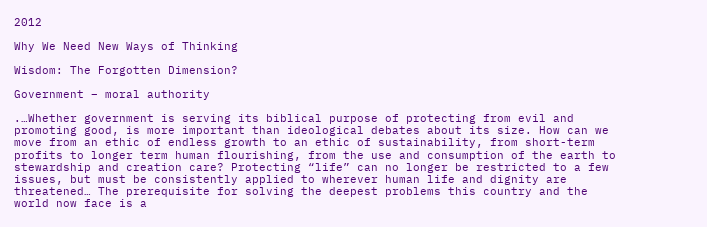2012

Why We Need New Ways of Thinking

Wisdom: The Forgotten Dimension?

Government – moral authority

.…Whether government is serving its biblical purpose of protecting from evil and promoting good, is more important than ideological debates about its size. How can we move from an ethic of endless growth to an ethic of sustainability, from short-term profits to longer term human flourishing, from the use and consumption of the earth to stewardship and creation care? Protecting “life” can no longer be restricted to a few issues, but must be consistently applied to wherever human life and dignity are threatened… The prerequisite for solving the deepest problems this country and the world now face is a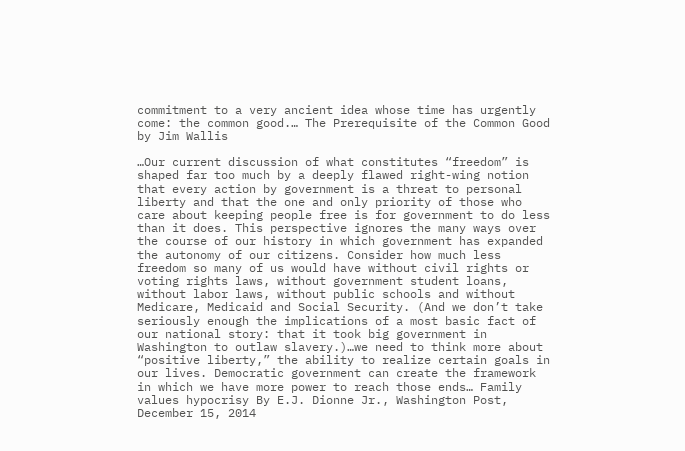commitment to a very ancient idea whose time has urgently come: the common good.… The Prerequisite of the Common Good by Jim Wallis

…Our current discussion of what constitutes “freedom” is shaped far too much by a deeply flawed right-wing notion that every action by government is a threat to personal liberty and that the one and only priority of those who care about keeping people free is for government to do less than it does. This perspective ignores the many ways over the course of our history in which government has expanded the autonomy of our citizens. Consider how much less freedom so many of us would have without civil rights or voting rights laws, without government student loans, without labor laws, without public schools and without Medicare, Medicaid and Social Security. (And we don’t take seriously enough the implications of a most basic fact of our national story: that it took big government in Washington to outlaw slavery.)…we need to think more about “positive liberty,” the ability to realize certain goals in our lives. Democratic government can create the framework in which we have more power to reach those ends… Family values hypocrisy By E.J. Dionne Jr., Washington Post, December 15, 2014